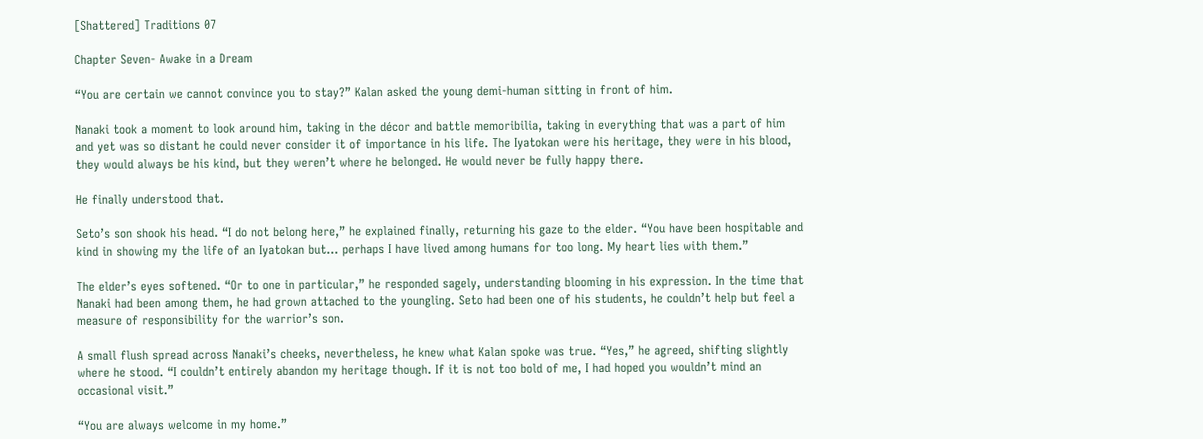[Shattered] Traditions 07

Chapter Seven- Awake in a Dream

“You are certain we cannot convince you to stay?” Kalan asked the young demi-human sitting in front of him.

Nanaki took a moment to look around him, taking in the décor and battle memoribilia, taking in everything that was a part of him and yet was so distant he could never consider it of importance in his life. The Iyatokan were his heritage, they were in his blood, they would always be his kind, but they weren’t where he belonged. He would never be fully happy there.

He finally understood that.

Seto’s son shook his head. “I do not belong here,” he explained finally, returning his gaze to the elder. “You have been hospitable and kind in showing my the life of an Iyatokan but… perhaps I have lived among humans for too long. My heart lies with them.”

The elder’s eyes softened. “Or to one in particular,” he responded sagely, understanding blooming in his expression. In the time that Nanaki had been among them, he had grown attached to the youngling. Seto had been one of his students, he couldn’t help but feel a measure of responsibility for the warrior’s son.

A small flush spread across Nanaki’s cheeks, nevertheless, he knew what Kalan spoke was true. “Yes,” he agreed, shifting slightly where he stood. “I couldn’t entirely abandon my heritage though. If it is not too bold of me, I had hoped you wouldn’t mind an occasional visit.”

“You are always welcome in my home.”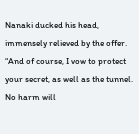Nanaki ducked his head, immensely relieved by the offer. “And of course, I vow to protect your secret, as well as the tunnel. No harm will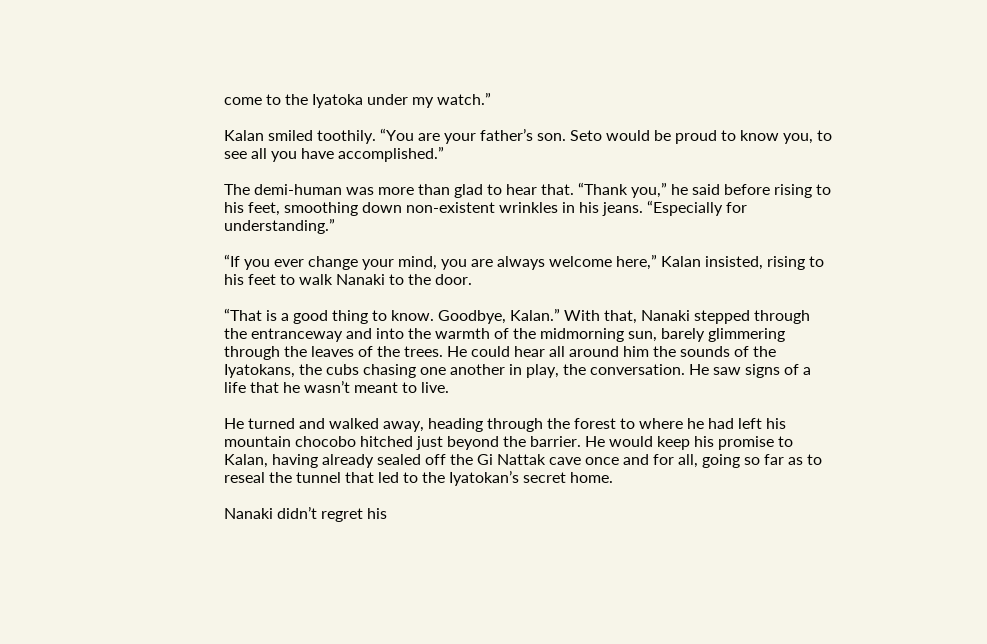come to the Iyatoka under my watch.”

Kalan smiled toothily. “You are your father’s son. Seto would be proud to know you, to see all you have accomplished.”

The demi-human was more than glad to hear that. “Thank you,” he said before rising to his feet, smoothing down non-existent wrinkles in his jeans. “Especially for understanding.”

“If you ever change your mind, you are always welcome here,” Kalan insisted, rising to his feet to walk Nanaki to the door.

“That is a good thing to know. Goodbye, Kalan.” With that, Nanaki stepped through the entranceway and into the warmth of the midmorning sun, barely glimmering through the leaves of the trees. He could hear all around him the sounds of the Iyatokans, the cubs chasing one another in play, the conversation. He saw signs of a life that he wasn’t meant to live.

He turned and walked away, heading through the forest to where he had left his mountain chocobo hitched just beyond the barrier. He would keep his promise to Kalan, having already sealed off the Gi Nattak cave once and for all, going so far as to reseal the tunnel that led to the Iyatokan’s secret home.

Nanaki didn’t regret his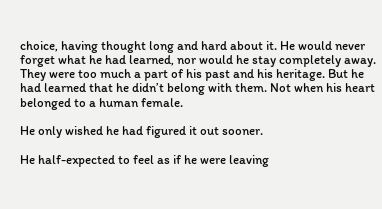choice, having thought long and hard about it. He would never forget what he had learned, nor would he stay completely away. They were too much a part of his past and his heritage. But he had learned that he didn’t belong with them. Not when his heart belonged to a human female.

He only wished he had figured it out sooner.

He half-expected to feel as if he were leaving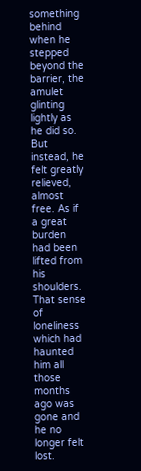something behind when he stepped beyond the barrier, the amulet glinting lightly as he did so. But instead, he felt greatly relieved, almost free. As if a great burden had been lifted from his shoulders. That sense of loneliness which had haunted him all those months ago was gone and he no longer felt lost.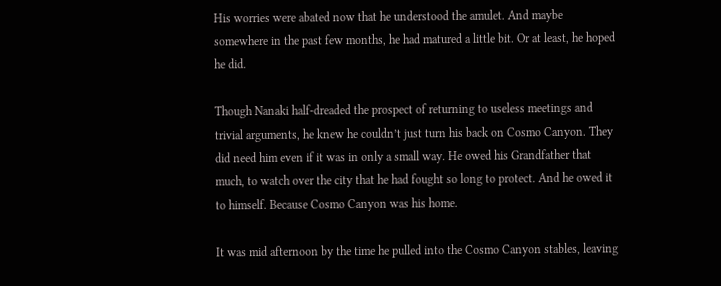His worries were abated now that he understood the amulet. And maybe somewhere in the past few months, he had matured a little bit. Or at least, he hoped he did.

Though Nanaki half-dreaded the prospect of returning to useless meetings and trivial arguments, he knew he couldn’t just turn his back on Cosmo Canyon. They did need him even if it was in only a small way. He owed his Grandfather that much, to watch over the city that he had fought so long to protect. And he owed it to himself. Because Cosmo Canyon was his home.

It was mid afternoon by the time he pulled into the Cosmo Canyon stables, leaving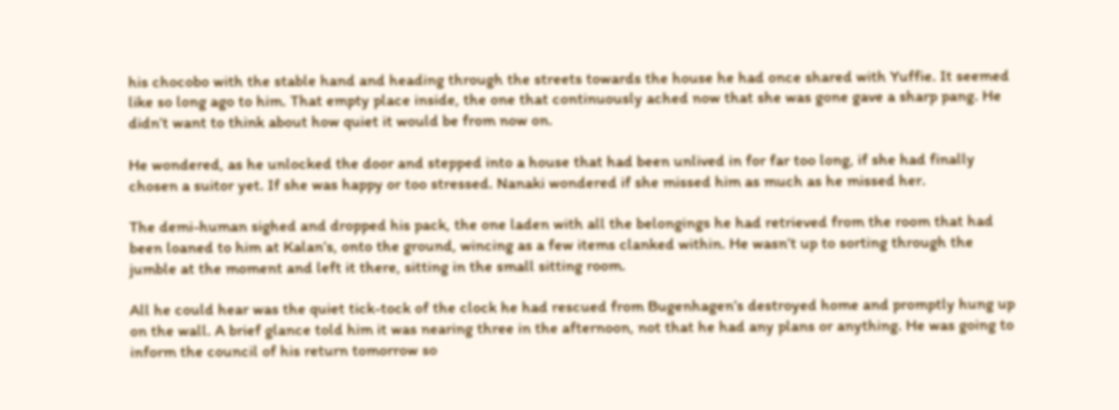his chocobo with the stable hand and heading through the streets towards the house he had once shared with Yuffie. It seemed like so long ago to him. That empty place inside, the one that continuously ached now that she was gone gave a sharp pang. He didn’t want to think about how quiet it would be from now on.

He wondered, as he unlocked the door and stepped into a house that had been unlived in for far too long, if she had finally chosen a suitor yet. If she was happy or too stressed. Nanaki wondered if she missed him as much as he missed her.

The demi-human sighed and dropped his pack, the one laden with all the belongings he had retrieved from the room that had been loaned to him at Kalan’s, onto the ground, wincing as a few items clanked within. He wasn’t up to sorting through the jumble at the moment and left it there, sitting in the small sitting room.

All he could hear was the quiet tick-tock of the clock he had rescued from Bugenhagen’s destroyed home and promptly hung up on the wall. A brief glance told him it was nearing three in the afternoon, not that he had any plans or anything. He was going to inform the council of his return tomorrow so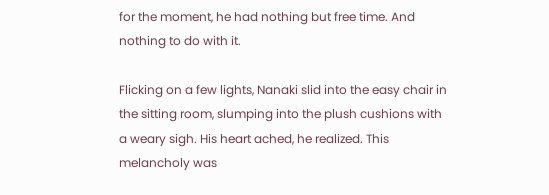for the moment, he had nothing but free time. And nothing to do with it.

Flicking on a few lights, Nanaki slid into the easy chair in the sitting room, slumping into the plush cushions with a weary sigh. His heart ached, he realized. This melancholy was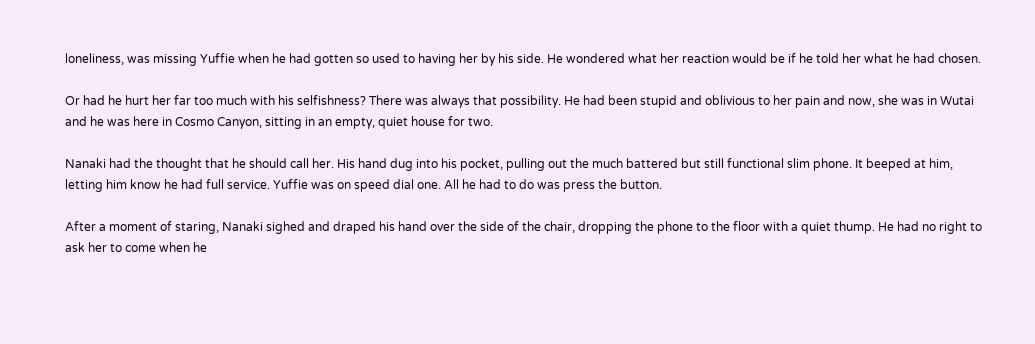loneliness, was missing Yuffie when he had gotten so used to having her by his side. He wondered what her reaction would be if he told her what he had chosen.

Or had he hurt her far too much with his selfishness? There was always that possibility. He had been stupid and oblivious to her pain and now, she was in Wutai and he was here in Cosmo Canyon, sitting in an empty, quiet house for two.

Nanaki had the thought that he should call her. His hand dug into his pocket, pulling out the much battered but still functional slim phone. It beeped at him, letting him know he had full service. Yuffie was on speed dial one. All he had to do was press the button.

After a moment of staring, Nanaki sighed and draped his hand over the side of the chair, dropping the phone to the floor with a quiet thump. He had no right to ask her to come when he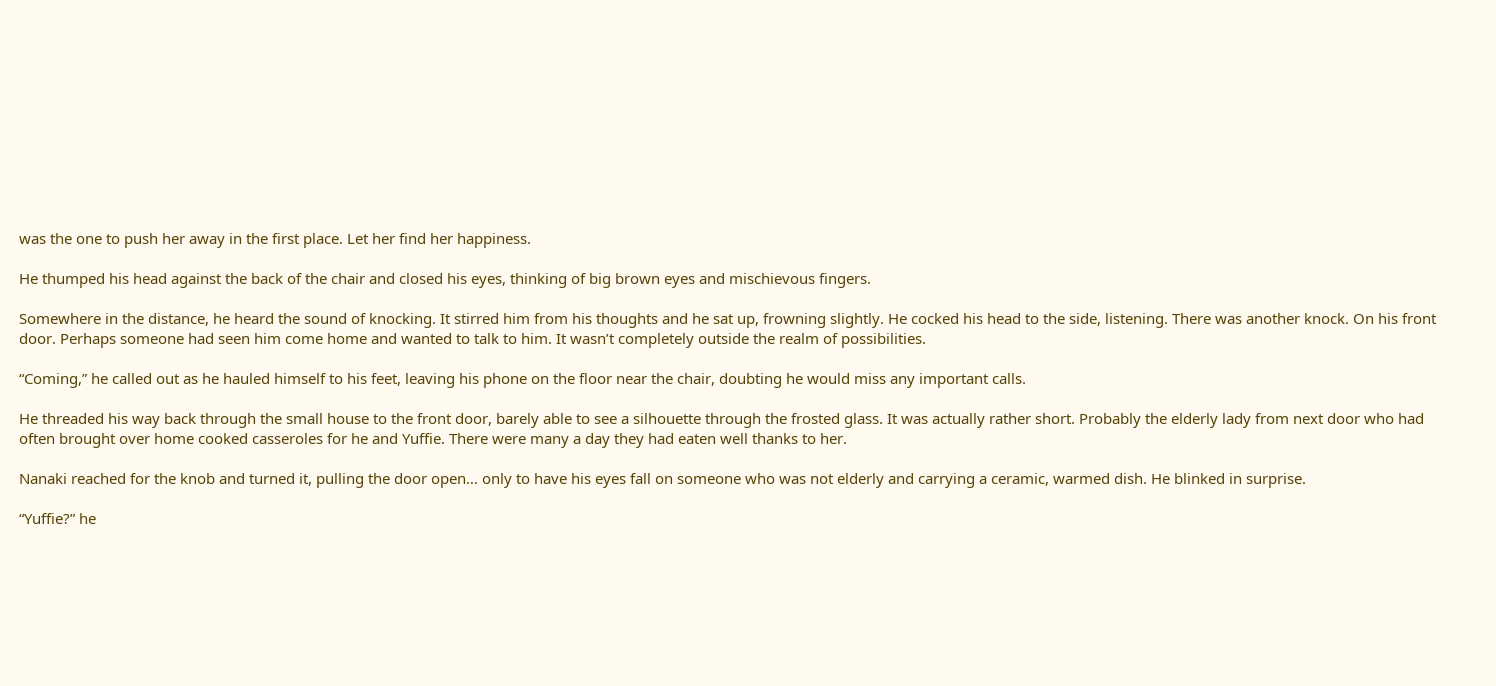was the one to push her away in the first place. Let her find her happiness.

He thumped his head against the back of the chair and closed his eyes, thinking of big brown eyes and mischievous fingers.

Somewhere in the distance, he heard the sound of knocking. It stirred him from his thoughts and he sat up, frowning slightly. He cocked his head to the side, listening. There was another knock. On his front door. Perhaps someone had seen him come home and wanted to talk to him. It wasn’t completely outside the realm of possibilities.

“Coming,” he called out as he hauled himself to his feet, leaving his phone on the floor near the chair, doubting he would miss any important calls.

He threaded his way back through the small house to the front door, barely able to see a silhouette through the frosted glass. It was actually rather short. Probably the elderly lady from next door who had often brought over home cooked casseroles for he and Yuffie. There were many a day they had eaten well thanks to her.

Nanaki reached for the knob and turned it, pulling the door open… only to have his eyes fall on someone who was not elderly and carrying a ceramic, warmed dish. He blinked in surprise.

“Yuffie?” he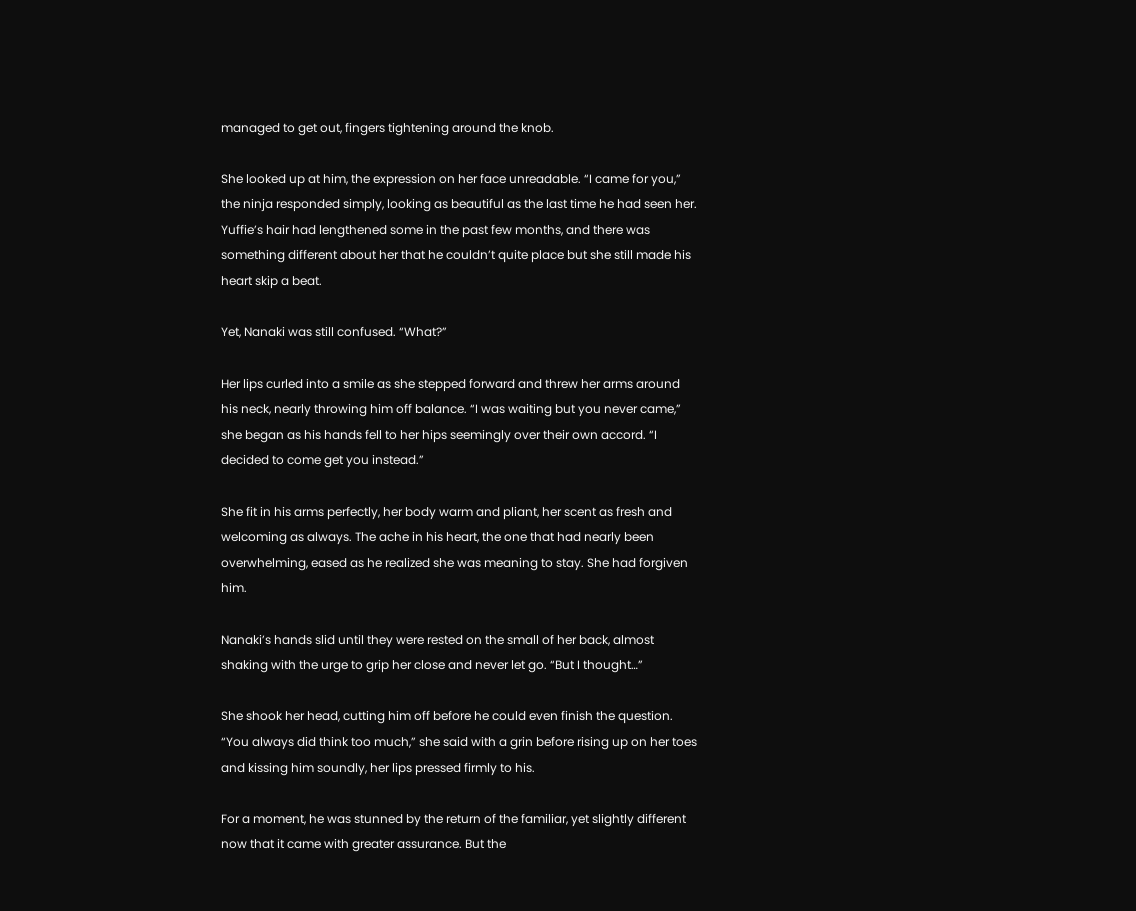managed to get out, fingers tightening around the knob.

She looked up at him, the expression on her face unreadable. “I came for you,” the ninja responded simply, looking as beautiful as the last time he had seen her. Yuffie’s hair had lengthened some in the past few months, and there was something different about her that he couldn’t quite place but she still made his heart skip a beat.

Yet, Nanaki was still confused. “What?”

Her lips curled into a smile as she stepped forward and threw her arms around his neck, nearly throwing him off balance. “I was waiting but you never came,” she began as his hands fell to her hips seemingly over their own accord. “I decided to come get you instead.”

She fit in his arms perfectly, her body warm and pliant, her scent as fresh and welcoming as always. The ache in his heart, the one that had nearly been overwhelming, eased as he realized she was meaning to stay. She had forgiven him.

Nanaki’s hands slid until they were rested on the small of her back, almost shaking with the urge to grip her close and never let go. “But I thought…”

She shook her head, cutting him off before he could even finish the question. “You always did think too much,” she said with a grin before rising up on her toes and kissing him soundly, her lips pressed firmly to his.

For a moment, he was stunned by the return of the familiar, yet slightly different now that it came with greater assurance. But the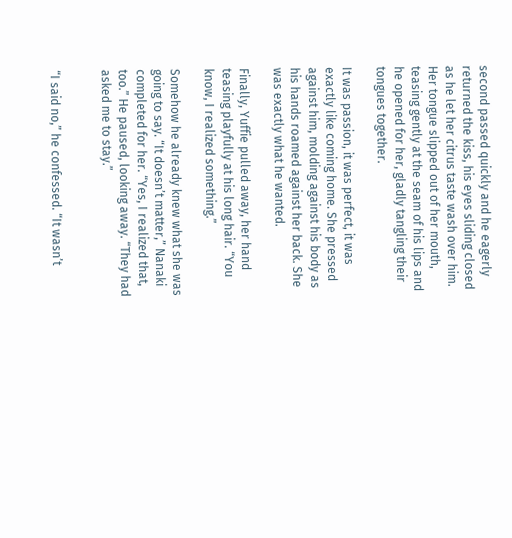second passed quickly and he eagerly returned the kiss, his eyes sliding closed as he let her citrus taste wash over him. Her tongue slipped out of her mouth, teasing gently at the seam of his lips and he opened for her, gladly tangling their tongues together.

It was passion, it was perfect, it was exactly like coming home. She pressed against him, molding against his body as his hands roamed against her back. She was exactly what he wanted.

Finally, Yuffie pulled away, her hand teasing playfully at his long hair. “You know, I realized something.”

Somehow he already knew what she was going to say. “It doesn’t matter,” Nanaki completed for her. “Yes, I realized that, too.” He paused, looking away. “They had asked me to stay.”


“I said no,” he confessed. “It wasn’t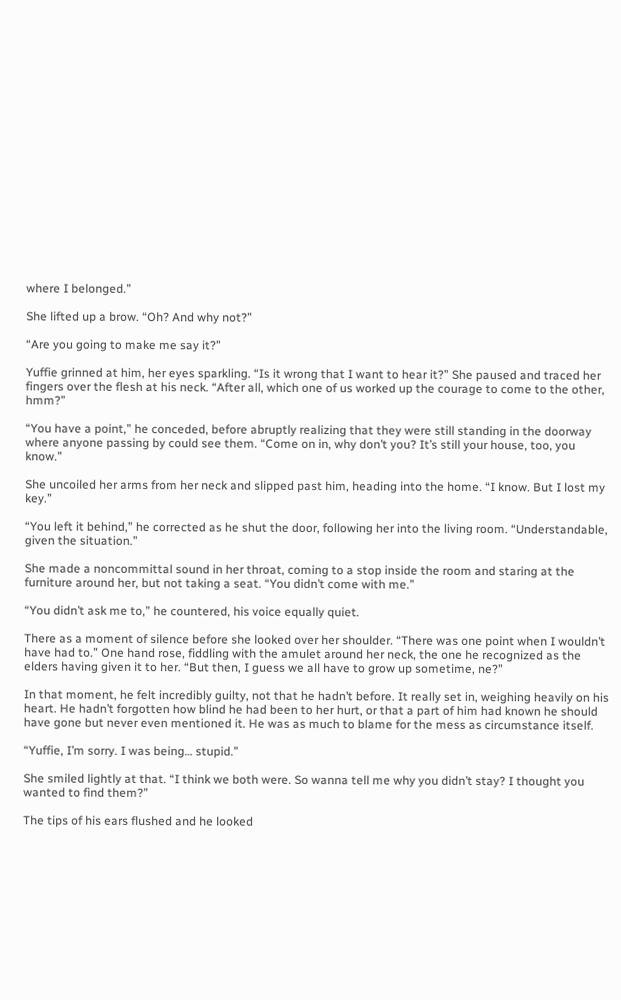where I belonged.”

She lifted up a brow. “Oh? And why not?”

“Are you going to make me say it?”

Yuffie grinned at him, her eyes sparkling. “Is it wrong that I want to hear it?” She paused and traced her fingers over the flesh at his neck. “After all, which one of us worked up the courage to come to the other, hmm?”

“You have a point,” he conceded, before abruptly realizing that they were still standing in the doorway where anyone passing by could see them. “Come on in, why don’t you? It’s still your house, too, you know.”

She uncoiled her arms from her neck and slipped past him, heading into the home. “I know. But I lost my key.”

“You left it behind,” he corrected as he shut the door, following her into the living room. “Understandable, given the situation.”

She made a noncommittal sound in her throat, coming to a stop inside the room and staring at the furniture around her, but not taking a seat. “You didn’t come with me.”

“You didn’t ask me to,” he countered, his voice equally quiet.

There as a moment of silence before she looked over her shoulder. “There was one point when I wouldn’t have had to.” One hand rose, fiddling with the amulet around her neck, the one he recognized as the elders having given it to her. “But then, I guess we all have to grow up sometime, ne?”

In that moment, he felt incredibly guilty, not that he hadn’t before. It really set in, weighing heavily on his heart. He hadn’t forgotten how blind he had been to her hurt, or that a part of him had known he should have gone but never even mentioned it. He was as much to blame for the mess as circumstance itself.

“Yuffie, I’m sorry. I was being… stupid.”

She smiled lightly at that. “I think we both were. So wanna tell me why you didn’t stay? I thought you wanted to find them?”

The tips of his ears flushed and he looked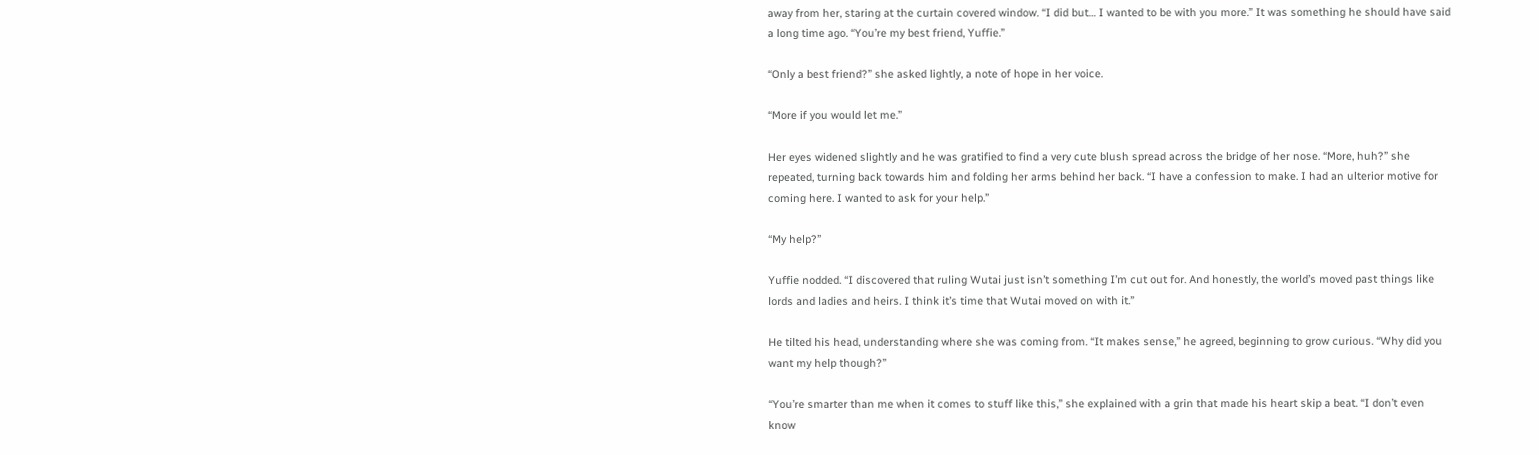away from her, staring at the curtain covered window. “I did but… I wanted to be with you more.” It was something he should have said a long time ago. “You’re my best friend, Yuffie.”

“Only a best friend?” she asked lightly, a note of hope in her voice.

“More if you would let me.”

Her eyes widened slightly and he was gratified to find a very cute blush spread across the bridge of her nose. “More, huh?” she repeated, turning back towards him and folding her arms behind her back. “I have a confession to make. I had an ulterior motive for coming here. I wanted to ask for your help.”

“My help?”

Yuffie nodded. “I discovered that ruling Wutai just isn’t something I’m cut out for. And honestly, the world’s moved past things like lords and ladies and heirs. I think it’s time that Wutai moved on with it.”

He tilted his head, understanding where she was coming from. “It makes sense,” he agreed, beginning to grow curious. “Why did you want my help though?”

“You’re smarter than me when it comes to stuff like this,” she explained with a grin that made his heart skip a beat. “I don’t even know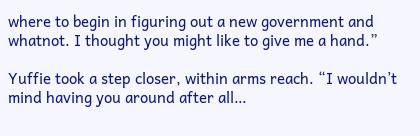where to begin in figuring out a new government and whatnot. I thought you might like to give me a hand.”

Yuffie took a step closer, within arms reach. “I wouldn’t mind having you around after all…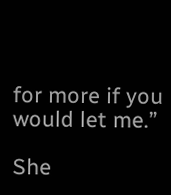for more if you would let me.”

She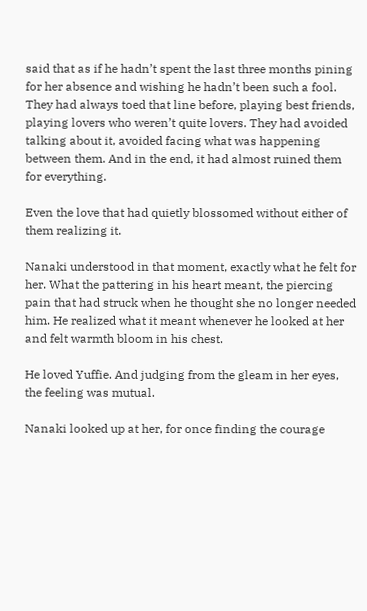said that as if he hadn’t spent the last three months pining for her absence and wishing he hadn’t been such a fool. They had always toed that line before, playing best friends, playing lovers who weren’t quite lovers. They had avoided talking about it, avoided facing what was happening between them. And in the end, it had almost ruined them for everything.

Even the love that had quietly blossomed without either of them realizing it.

Nanaki understood in that moment, exactly what he felt for her. What the pattering in his heart meant, the piercing pain that had struck when he thought she no longer needed him. He realized what it meant whenever he looked at her and felt warmth bloom in his chest.

He loved Yuffie. And judging from the gleam in her eyes, the feeling was mutual.

Nanaki looked up at her, for once finding the courage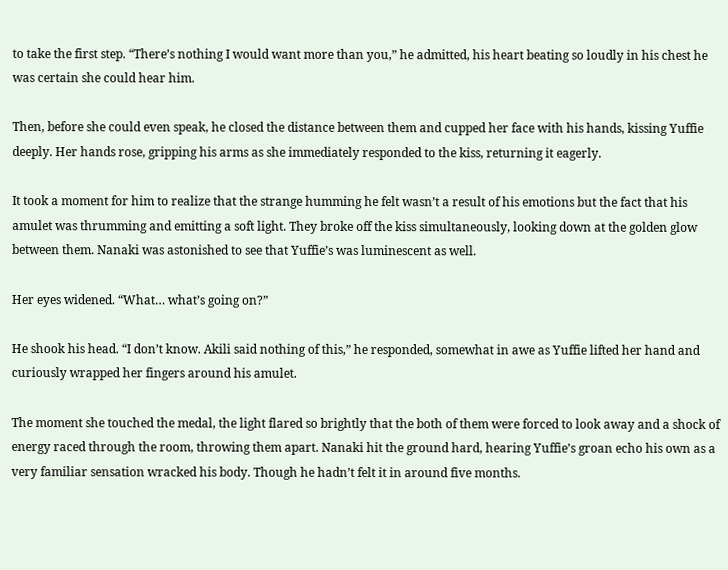to take the first step. “There’s nothing I would want more than you,” he admitted, his heart beating so loudly in his chest he was certain she could hear him.

Then, before she could even speak, he closed the distance between them and cupped her face with his hands, kissing Yuffie deeply. Her hands rose, gripping his arms as she immediately responded to the kiss, returning it eagerly.

It took a moment for him to realize that the strange humming he felt wasn’t a result of his emotions but the fact that his amulet was thrumming and emitting a soft light. They broke off the kiss simultaneously, looking down at the golden glow between them. Nanaki was astonished to see that Yuffie’s was luminescent as well.

Her eyes widened. “What… what’s going on?”

He shook his head. “I don’t know. Akili said nothing of this,” he responded, somewhat in awe as Yuffie lifted her hand and curiously wrapped her fingers around his amulet.

The moment she touched the medal, the light flared so brightly that the both of them were forced to look away and a shock of energy raced through the room, throwing them apart. Nanaki hit the ground hard, hearing Yuffie’s groan echo his own as a very familiar sensation wracked his body. Though he hadn’t felt it in around five months.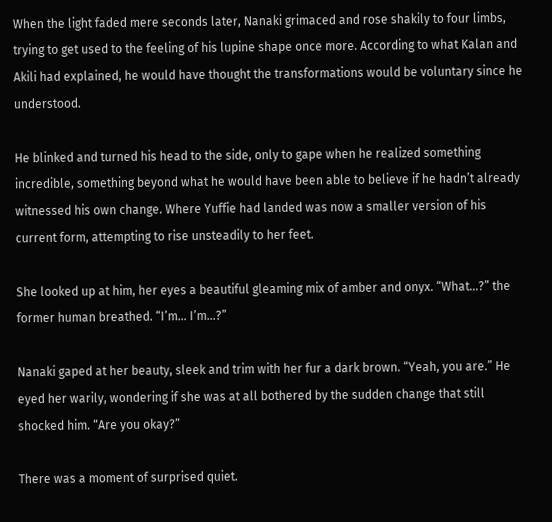When the light faded mere seconds later, Nanaki grimaced and rose shakily to four limbs, trying to get used to the feeling of his lupine shape once more. According to what Kalan and Akili had explained, he would have thought the transformations would be voluntary since he understood.

He blinked and turned his head to the side, only to gape when he realized something incredible, something beyond what he would have been able to believe if he hadn’t already witnessed his own change. Where Yuffie had landed was now a smaller version of his current form, attempting to rise unsteadily to her feet.

She looked up at him, her eyes a beautiful gleaming mix of amber and onyx. “What…?” the former human breathed. “I’m… I’m…?”

Nanaki gaped at her beauty, sleek and trim with her fur a dark brown. “Yeah, you are.” He eyed her warily, wondering if she was at all bothered by the sudden change that still shocked him. “Are you okay?”

There was a moment of surprised quiet.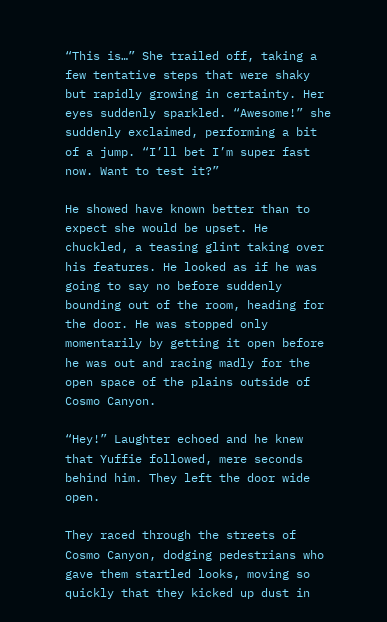“This is…” She trailed off, taking a few tentative steps that were shaky but rapidly growing in certainty. Her eyes suddenly sparkled. “Awesome!” she suddenly exclaimed, performing a bit of a jump. “I’ll bet I’m super fast now. Want to test it?”

He showed have known better than to expect she would be upset. He chuckled, a teasing glint taking over his features. He looked as if he was going to say no before suddenly bounding out of the room, heading for the door. He was stopped only momentarily by getting it open before he was out and racing madly for the open space of the plains outside of Cosmo Canyon.

“Hey!” Laughter echoed and he knew that Yuffie followed, mere seconds behind him. They left the door wide open.

They raced through the streets of Cosmo Canyon, dodging pedestrians who gave them startled looks, moving so quickly that they kicked up dust in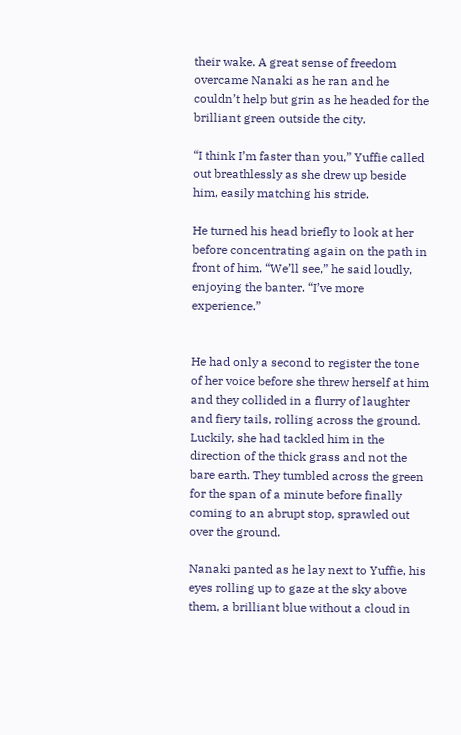their wake. A great sense of freedom overcame Nanaki as he ran and he couldn’t help but grin as he headed for the brilliant green outside the city.

“I think I’m faster than you,” Yuffie called out breathlessly as she drew up beside him, easily matching his stride.

He turned his head briefly to look at her before concentrating again on the path in front of him. “We’ll see,” he said loudly, enjoying the banter. “I’ve more experience.”


He had only a second to register the tone of her voice before she threw herself at him and they collided in a flurry of laughter and fiery tails, rolling across the ground. Luckily, she had tackled him in the direction of the thick grass and not the bare earth. They tumbled across the green for the span of a minute before finally coming to an abrupt stop, sprawled out over the ground.

Nanaki panted as he lay next to Yuffie, his eyes rolling up to gaze at the sky above them, a brilliant blue without a cloud in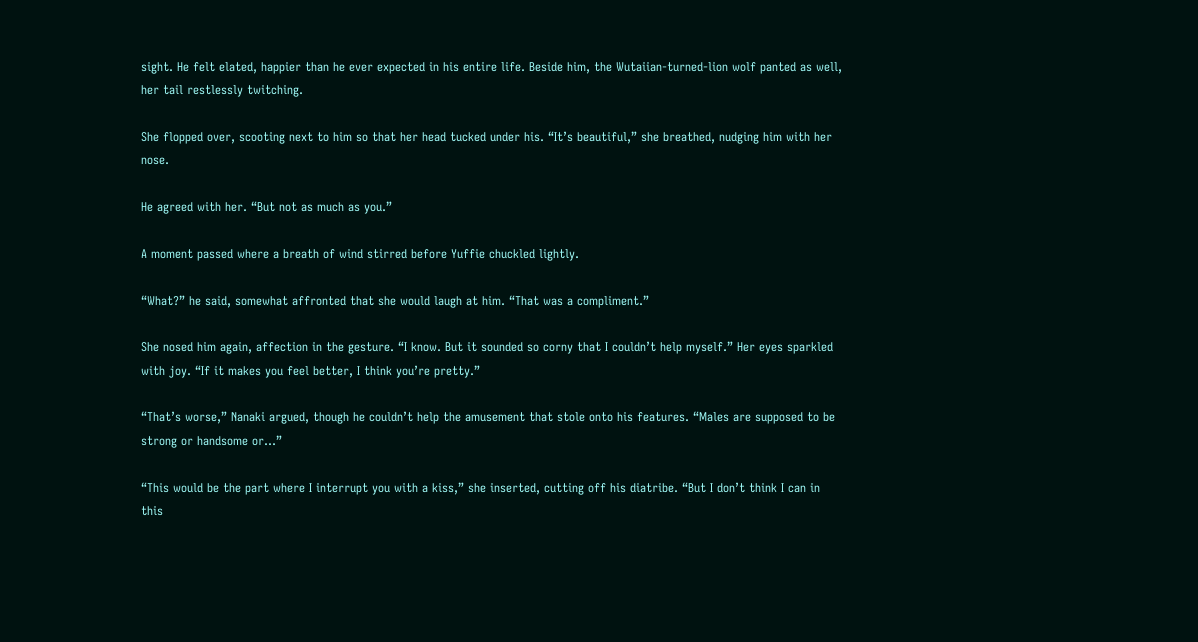sight. He felt elated, happier than he ever expected in his entire life. Beside him, the Wutaiian-turned-lion wolf panted as well, her tail restlessly twitching.

She flopped over, scooting next to him so that her head tucked under his. “It’s beautiful,” she breathed, nudging him with her nose.

He agreed with her. “But not as much as you.”

A moment passed where a breath of wind stirred before Yuffie chuckled lightly.

“What?” he said, somewhat affronted that she would laugh at him. “That was a compliment.”

She nosed him again, affection in the gesture. “I know. But it sounded so corny that I couldn’t help myself.” Her eyes sparkled with joy. “If it makes you feel better, I think you’re pretty.”

“That’s worse,” Nanaki argued, though he couldn’t help the amusement that stole onto his features. “Males are supposed to be strong or handsome or…”

“This would be the part where I interrupt you with a kiss,” she inserted, cutting off his diatribe. “But I don’t think I can in this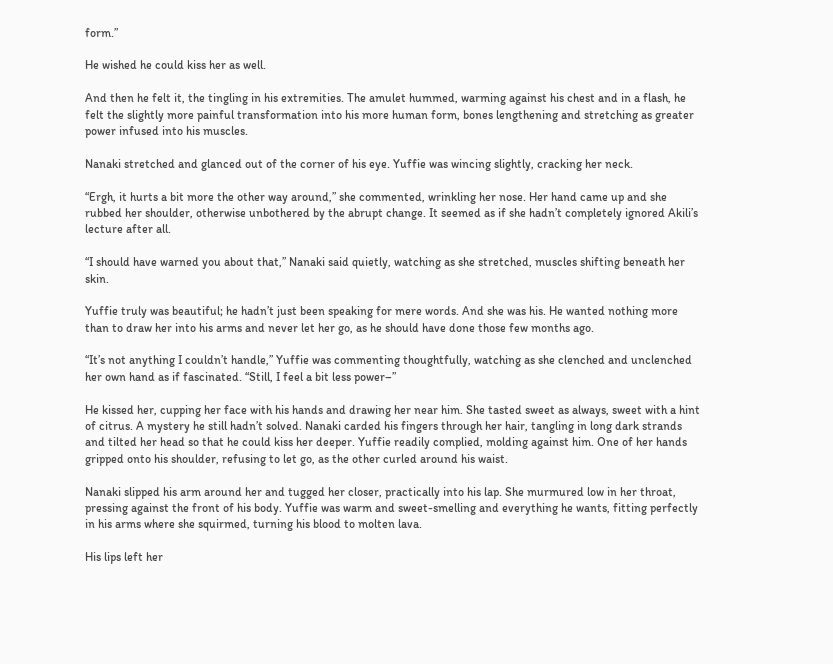form.”

He wished he could kiss her as well.

And then he felt it, the tingling in his extremities. The amulet hummed, warming against his chest and in a flash, he felt the slightly more painful transformation into his more human form, bones lengthening and stretching as greater power infused into his muscles.

Nanaki stretched and glanced out of the corner of his eye. Yuffie was wincing slightly, cracking her neck.

“Ergh, it hurts a bit more the other way around,” she commented, wrinkling her nose. Her hand came up and she rubbed her shoulder, otherwise unbothered by the abrupt change. It seemed as if she hadn’t completely ignored Akili’s lecture after all.

“I should have warned you about that,” Nanaki said quietly, watching as she stretched, muscles shifting beneath her skin.

Yuffie truly was beautiful; he hadn’t just been speaking for mere words. And she was his. He wanted nothing more than to draw her into his arms and never let her go, as he should have done those few months ago.

“It’s not anything I couldn’t handle,” Yuffie was commenting thoughtfully, watching as she clenched and unclenched her own hand as if fascinated. “Still, I feel a bit less power–”

He kissed her, cupping her face with his hands and drawing her near him. She tasted sweet as always, sweet with a hint of citrus. A mystery he still hadn’t solved. Nanaki carded his fingers through her hair, tangling in long dark strands and tilted her head so that he could kiss her deeper. Yuffie readily complied, molding against him. One of her hands gripped onto his shoulder, refusing to let go, as the other curled around his waist.

Nanaki slipped his arm around her and tugged her closer, practically into his lap. She murmured low in her throat, pressing against the front of his body. Yuffie was warm and sweet-smelling and everything he wants, fitting perfectly in his arms where she squirmed, turning his blood to molten lava.

His lips left her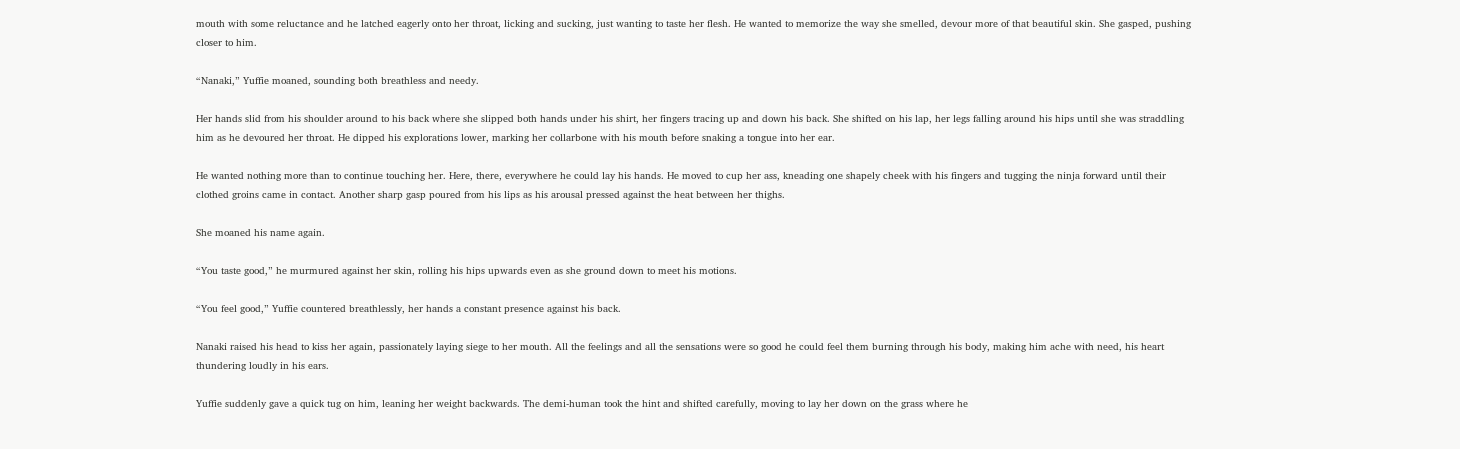mouth with some reluctance and he latched eagerly onto her throat, licking and sucking, just wanting to taste her flesh. He wanted to memorize the way she smelled, devour more of that beautiful skin. She gasped, pushing closer to him.

“Nanaki,” Yuffie moaned, sounding both breathless and needy.

Her hands slid from his shoulder around to his back where she slipped both hands under his shirt, her fingers tracing up and down his back. She shifted on his lap, her legs falling around his hips until she was straddling him as he devoured her throat. He dipped his explorations lower, marking her collarbone with his mouth before snaking a tongue into her ear.

He wanted nothing more than to continue touching her. Here, there, everywhere he could lay his hands. He moved to cup her ass, kneading one shapely cheek with his fingers and tugging the ninja forward until their clothed groins came in contact. Another sharp gasp poured from his lips as his arousal pressed against the heat between her thighs.

She moaned his name again.

“You taste good,” he murmured against her skin, rolling his hips upwards even as she ground down to meet his motions.

“You feel good,” Yuffie countered breathlessly, her hands a constant presence against his back.

Nanaki raised his head to kiss her again, passionately laying siege to her mouth. All the feelings and all the sensations were so good he could feel them burning through his body, making him ache with need, his heart thundering loudly in his ears.

Yuffie suddenly gave a quick tug on him, leaning her weight backwards. The demi-human took the hint and shifted carefully, moving to lay her down on the grass where he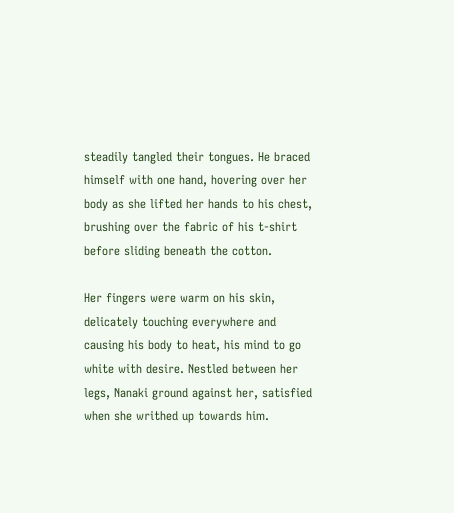steadily tangled their tongues. He braced himself with one hand, hovering over her body as she lifted her hands to his chest, brushing over the fabric of his t-shirt before sliding beneath the cotton.

Her fingers were warm on his skin, delicately touching everywhere and causing his body to heat, his mind to go white with desire. Nestled between her legs, Nanaki ground against her, satisfied when she writhed up towards him.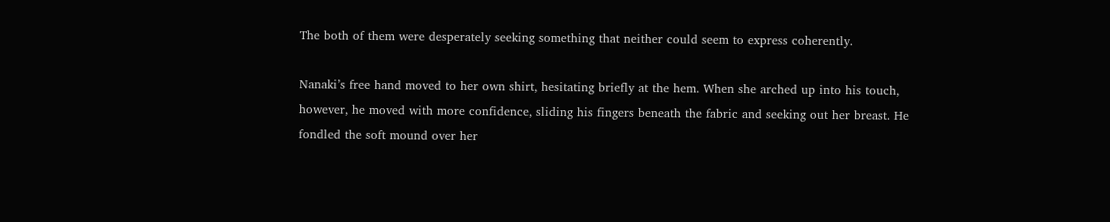The both of them were desperately seeking something that neither could seem to express coherently.

Nanaki’s free hand moved to her own shirt, hesitating briefly at the hem. When she arched up into his touch, however, he moved with more confidence, sliding his fingers beneath the fabric and seeking out her breast. He fondled the soft mound over her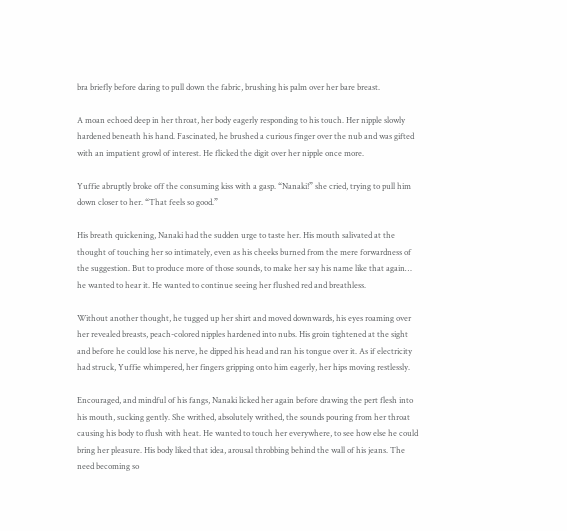bra briefly before daring to pull down the fabric, brushing his palm over her bare breast.

A moan echoed deep in her throat, her body eagerly responding to his touch. Her nipple slowly hardened beneath his hand. Fascinated, he brushed a curious finger over the nub and was gifted with an impatient growl of interest. He flicked the digit over her nipple once more.

Yuffie abruptly broke off the consuming kiss with a gasp. “Nanaki!” she cried, trying to pull him down closer to her. “That feels so good.”

His breath quickening, Nanaki had the sudden urge to taste her. His mouth salivated at the thought of touching her so intimately, even as his cheeks burned from the mere forwardness of the suggestion. But to produce more of those sounds, to make her say his name like that again… he wanted to hear it. He wanted to continue seeing her flushed red and breathless.

Without another thought, he tugged up her shirt and moved downwards, his eyes roaming over her revealed breasts, peach-colored nipples hardened into nubs. His groin tightened at the sight and before he could lose his nerve, he dipped his head and ran his tongue over it. As if electricity had struck, Yuffie whimpered, her fingers gripping onto him eagerly, her hips moving restlessly.

Encouraged, and mindful of his fangs, Nanaki licked her again before drawing the pert flesh into his mouth, sucking gently. She writhed, absolutely writhed, the sounds pouring from her throat causing his body to flush with heat. He wanted to touch her everywhere, to see how else he could bring her pleasure. His body liked that idea, arousal throbbing behind the wall of his jeans. The need becoming so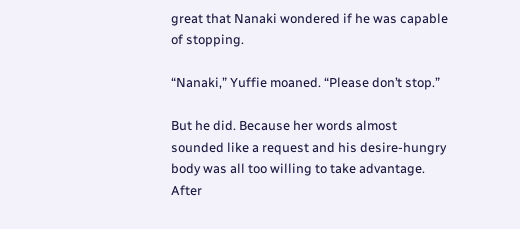great that Nanaki wondered if he was capable of stopping.

“Nanaki,” Yuffie moaned. “Please don’t stop.”

But he did. Because her words almost sounded like a request and his desire-hungry body was all too willing to take advantage. After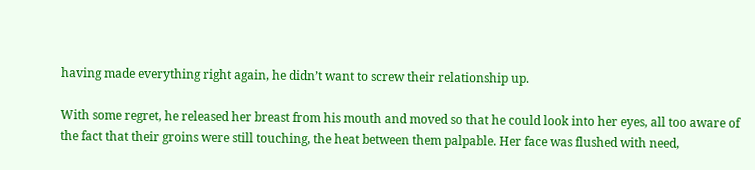having made everything right again, he didn’t want to screw their relationship up.

With some regret, he released her breast from his mouth and moved so that he could look into her eyes, all too aware of the fact that their groins were still touching, the heat between them palpable. Her face was flushed with need,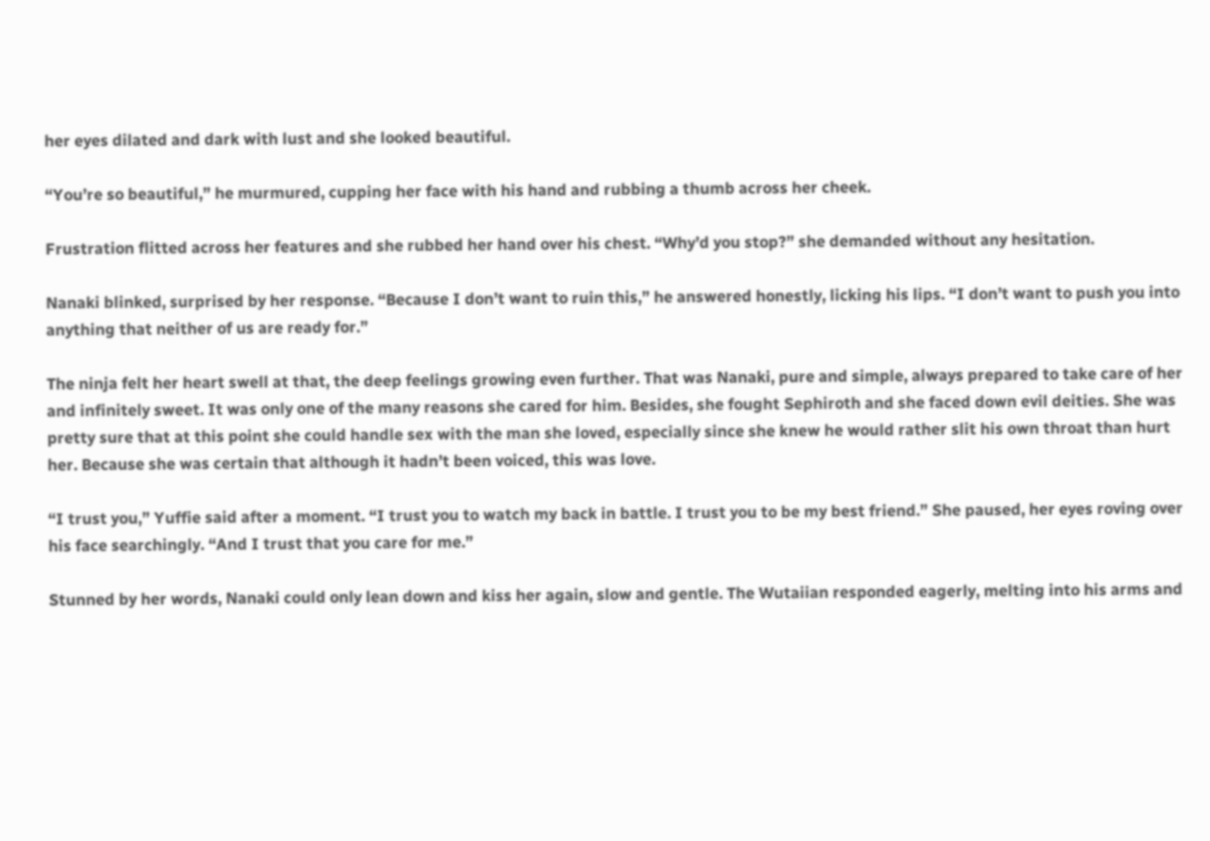her eyes dilated and dark with lust and she looked beautiful.

“You’re so beautiful,” he murmured, cupping her face with his hand and rubbing a thumb across her cheek.

Frustration flitted across her features and she rubbed her hand over his chest. “Why’d you stop?” she demanded without any hesitation.

Nanaki blinked, surprised by her response. “Because I don’t want to ruin this,” he answered honestly, licking his lips. “I don’t want to push you into anything that neither of us are ready for.”

The ninja felt her heart swell at that, the deep feelings growing even further. That was Nanaki, pure and simple, always prepared to take care of her and infinitely sweet. It was only one of the many reasons she cared for him. Besides, she fought Sephiroth and she faced down evil deities. She was pretty sure that at this point she could handle sex with the man she loved, especially since she knew he would rather slit his own throat than hurt her. Because she was certain that although it hadn’t been voiced, this was love.

“I trust you,” Yuffie said after a moment. “I trust you to watch my back in battle. I trust you to be my best friend.” She paused, her eyes roving over his face searchingly. “And I trust that you care for me.”

Stunned by her words, Nanaki could only lean down and kiss her again, slow and gentle. The Wutaiian responded eagerly, melting into his arms and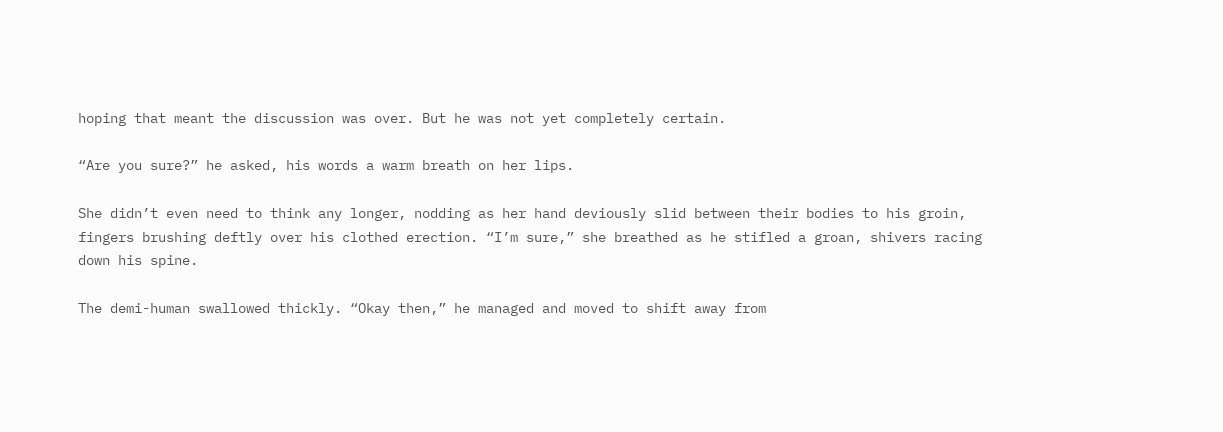hoping that meant the discussion was over. But he was not yet completely certain.

“Are you sure?” he asked, his words a warm breath on her lips.

She didn’t even need to think any longer, nodding as her hand deviously slid between their bodies to his groin, fingers brushing deftly over his clothed erection. “I’m sure,” she breathed as he stifled a groan, shivers racing down his spine.

The demi-human swallowed thickly. “Okay then,” he managed and moved to shift away from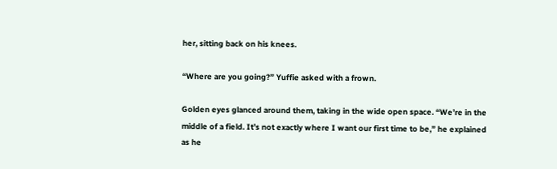her, sitting back on his knees.

“Where are you going?” Yuffie asked with a frown.

Golden eyes glanced around them, taking in the wide open space. “We’re in the middle of a field. It’s not exactly where I want our first time to be,” he explained as he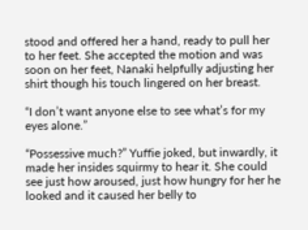stood and offered her a hand, ready to pull her to her feet. She accepted the motion and was soon on her feet, Nanaki helpfully adjusting her shirt though his touch lingered on her breast.

“I don’t want anyone else to see what’s for my eyes alone.”

“Possessive much?” Yuffie joked, but inwardly, it made her insides squirmy to hear it. She could see just how aroused, just how hungry for her he looked and it caused her belly to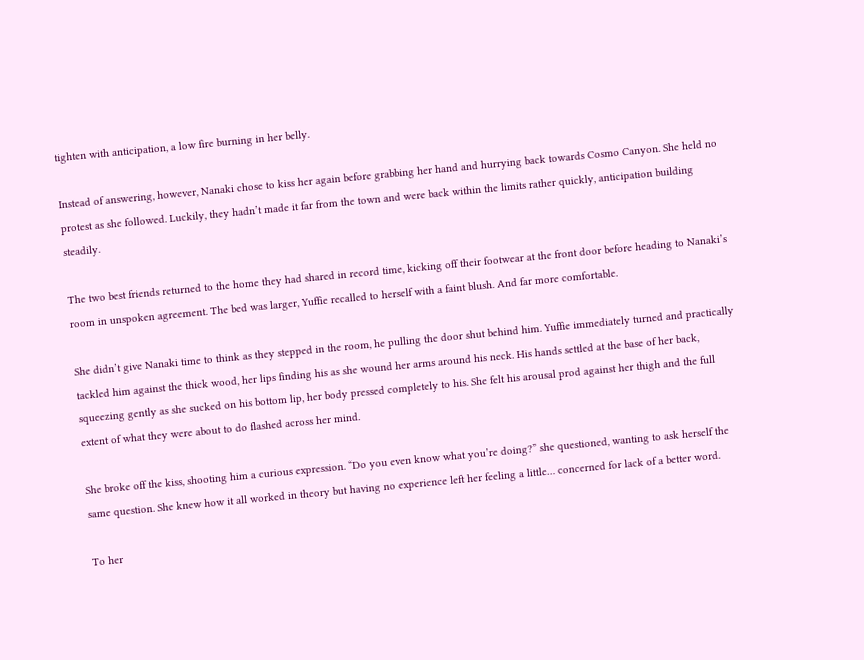tighten with anticipation, a low fire burning in her belly.

Instead of answering, however, Nanaki chose to kiss her again before grabbing her hand and hurrying back towards Cosmo Canyon. She held no protest as she followed. Luckily, they hadn’t made it far from the town and were back within the limits rather quickly, anticipation building steadily.

The two best friends returned to the home they had shared in record time, kicking off their footwear at the front door before heading to Nanaki’s room in unspoken agreement. The bed was larger, Yuffie recalled to herself with a faint blush. And far more comfortable.

She didn’t give Nanaki time to think as they stepped in the room, he pulling the door shut behind him. Yuffie immediately turned and practically tackled him against the thick wood, her lips finding his as she wound her arms around his neck. His hands settled at the base of her back, squeezing gently as she sucked on his bottom lip, her body pressed completely to his. She felt his arousal prod against her thigh and the full extent of what they were about to do flashed across her mind.

She broke off the kiss, shooting him a curious expression. “Do you even know what you’re doing?” she questioned, wanting to ask herself the same question. She knew how it all worked in theory but having no experience left her feeling a little… concerned for lack of a better word.

To her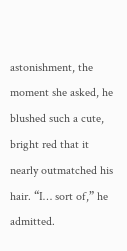astonishment, the moment she asked, he blushed such a cute, bright red that it nearly outmatched his hair. “I… sort of,” he admitted.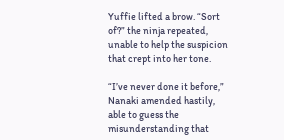Yuffie lifted a brow. “Sort of?” the ninja repeated, unable to help the suspicion that crept into her tone.

“I’ve never done it before,” Nanaki amended hastily, able to guess the misunderstanding that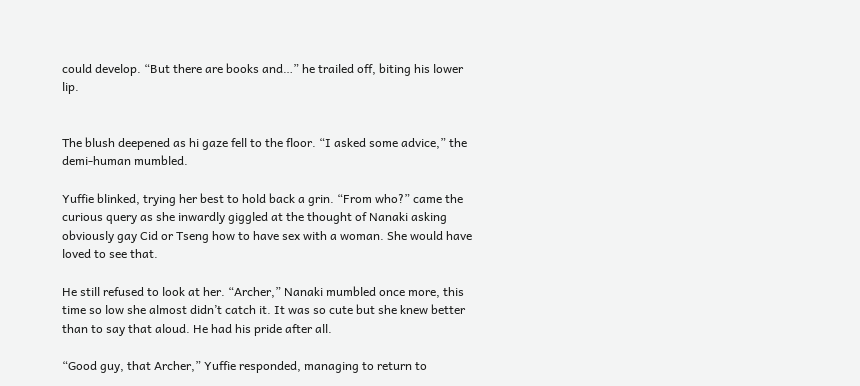could develop. “But there are books and…” he trailed off, biting his lower lip.


The blush deepened as hi gaze fell to the floor. “I asked some advice,” the demi-human mumbled.

Yuffie blinked, trying her best to hold back a grin. “From who?” came the curious query as she inwardly giggled at the thought of Nanaki asking obviously gay Cid or Tseng how to have sex with a woman. She would have loved to see that.

He still refused to look at her. “Archer,” Nanaki mumbled once more, this time so low she almost didn’t catch it. It was so cute but she knew better than to say that aloud. He had his pride after all.

“Good guy, that Archer,” Yuffie responded, managing to return to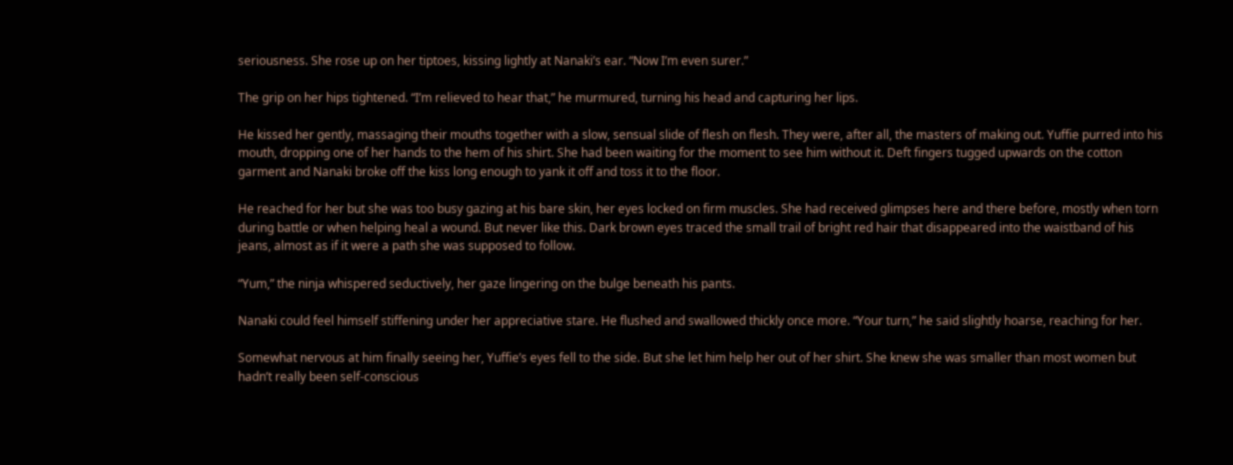seriousness. She rose up on her tiptoes, kissing lightly at Nanaki’s ear. “Now I’m even surer.”

The grip on her hips tightened. “I’m relieved to hear that,” he murmured, turning his head and capturing her lips.

He kissed her gently, massaging their mouths together with a slow, sensual slide of flesh on flesh. They were, after all, the masters of making out. Yuffie purred into his mouth, dropping one of her hands to the hem of his shirt. She had been waiting for the moment to see him without it. Deft fingers tugged upwards on the cotton garment and Nanaki broke off the kiss long enough to yank it off and toss it to the floor.

He reached for her but she was too busy gazing at his bare skin, her eyes locked on firm muscles. She had received glimpses here and there before, mostly when torn during battle or when helping heal a wound. But never like this. Dark brown eyes traced the small trail of bright red hair that disappeared into the waistband of his jeans, almost as if it were a path she was supposed to follow.

“Yum,” the ninja whispered seductively, her gaze lingering on the bulge beneath his pants.

Nanaki could feel himself stiffening under her appreciative stare. He flushed and swallowed thickly once more. “Your turn,” he said slightly hoarse, reaching for her.

Somewhat nervous at him finally seeing her, Yuffie’s eyes fell to the side. But she let him help her out of her shirt. She knew she was smaller than most women but hadn’t really been self-conscious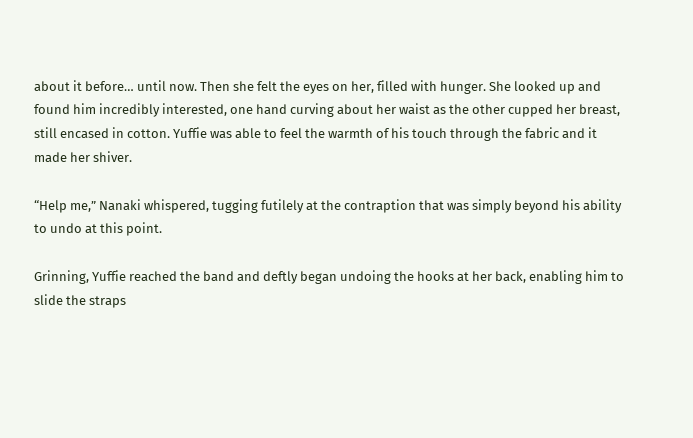about it before… until now. Then she felt the eyes on her, filled with hunger. She looked up and found him incredibly interested, one hand curving about her waist as the other cupped her breast, still encased in cotton. Yuffie was able to feel the warmth of his touch through the fabric and it made her shiver.

“Help me,” Nanaki whispered, tugging futilely at the contraption that was simply beyond his ability to undo at this point.

Grinning, Yuffie reached the band and deftly began undoing the hooks at her back, enabling him to slide the straps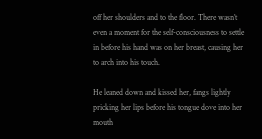off her shoulders and to the floor. There wasn’t even a moment for the self-consciousness to settle in before his hand was on her breast, causing her to arch into his touch.

He leaned down and kissed her, fangs lightly pricking her lips before his tongue dove into her mouth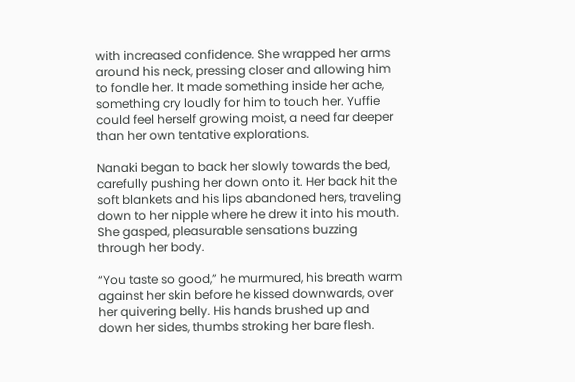with increased confidence. She wrapped her arms around his neck, pressing closer and allowing him to fondle her. It made something inside her ache, something cry loudly for him to touch her. Yuffie could feel herself growing moist, a need far deeper than her own tentative explorations.

Nanaki began to back her slowly towards the bed, carefully pushing her down onto it. Her back hit the soft blankets and his lips abandoned hers, traveling down to her nipple where he drew it into his mouth. She gasped, pleasurable sensations buzzing through her body.

“You taste so good,” he murmured, his breath warm against her skin before he kissed downwards, over her quivering belly. His hands brushed up and down her sides, thumbs stroking her bare flesh.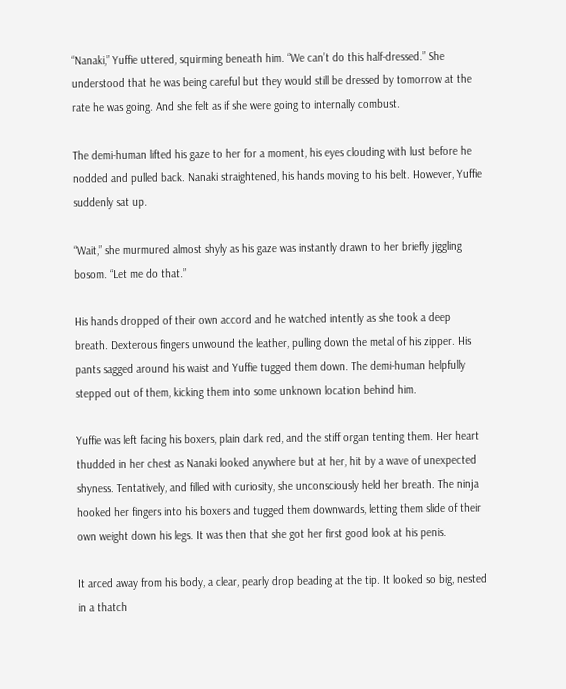“Nanaki,” Yuffie uttered, squirming beneath him. “We can’t do this half-dressed.” She understood that he was being careful but they would still be dressed by tomorrow at the rate he was going. And she felt as if she were going to internally combust.

The demi-human lifted his gaze to her for a moment, his eyes clouding with lust before he nodded and pulled back. Nanaki straightened, his hands moving to his belt. However, Yuffie suddenly sat up.

“Wait,” she murmured almost shyly as his gaze was instantly drawn to her briefly jiggling bosom. “Let me do that.”

His hands dropped of their own accord and he watched intently as she took a deep breath. Dexterous fingers unwound the leather, pulling down the metal of his zipper. His pants sagged around his waist and Yuffie tugged them down. The demi-human helpfully stepped out of them, kicking them into some unknown location behind him.

Yuffie was left facing his boxers, plain dark red, and the stiff organ tenting them. Her heart thudded in her chest as Nanaki looked anywhere but at her, hit by a wave of unexpected shyness. Tentatively, and filled with curiosity, she unconsciously held her breath. The ninja hooked her fingers into his boxers and tugged them downwards, letting them slide of their own weight down his legs. It was then that she got her first good look at his penis.

It arced away from his body, a clear, pearly drop beading at the tip. It looked so big, nested in a thatch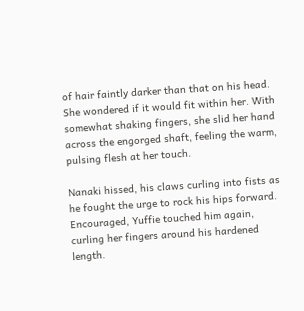of hair faintly darker than that on his head. She wondered if it would fit within her. With somewhat shaking fingers, she slid her hand across the engorged shaft, feeling the warm, pulsing flesh at her touch.

Nanaki hissed, his claws curling into fists as he fought the urge to rock his hips forward. Encouraged, Yuffie touched him again, curling her fingers around his hardened length.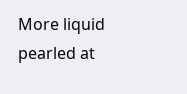More liquid pearled at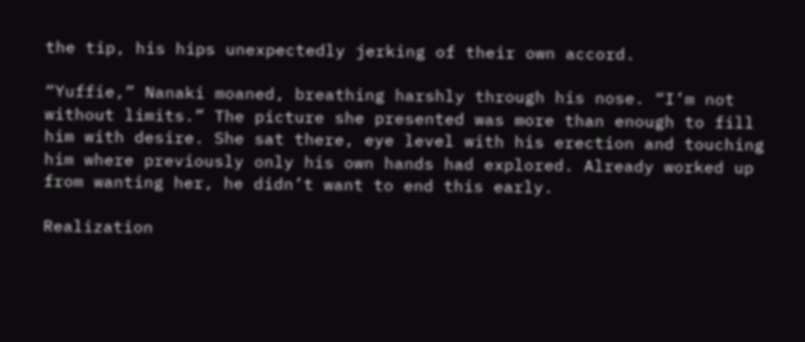the tip, his hips unexpectedly jerking of their own accord.

“Yuffie,” Nanaki moaned, breathing harshly through his nose. “I’m not without limits.” The picture she presented was more than enough to fill him with desire. She sat there, eye level with his erection and touching him where previously only his own hands had explored. Already worked up from wanting her, he didn’t want to end this early.

Realization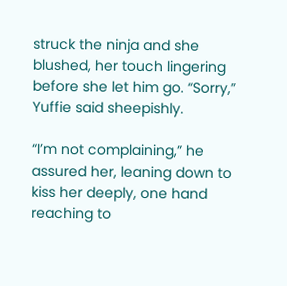struck the ninja and she blushed, her touch lingering before she let him go. “Sorry,” Yuffie said sheepishly.

“I’m not complaining,” he assured her, leaning down to kiss her deeply, one hand reaching to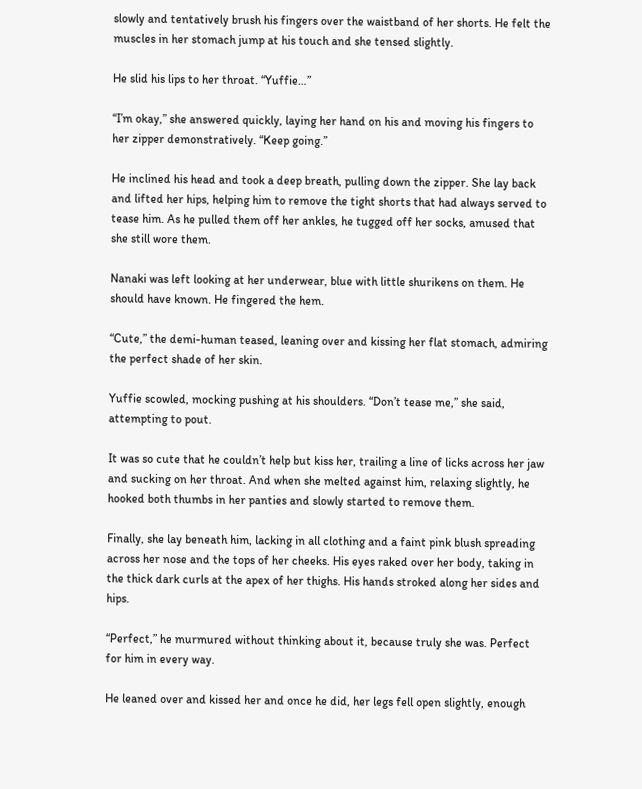slowly and tentatively brush his fingers over the waistband of her shorts. He felt the muscles in her stomach jump at his touch and she tensed slightly.

He slid his lips to her throat. “Yuffie…”

“I’m okay,” she answered quickly, laying her hand on his and moving his fingers to her zipper demonstratively. “Keep going.”

He inclined his head and took a deep breath, pulling down the zipper. She lay back and lifted her hips, helping him to remove the tight shorts that had always served to tease him. As he pulled them off her ankles, he tugged off her socks, amused that she still wore them.

Nanaki was left looking at her underwear, blue with little shurikens on them. He should have known. He fingered the hem.

“Cute,” the demi-human teased, leaning over and kissing her flat stomach, admiring the perfect shade of her skin.

Yuffie scowled, mocking pushing at his shoulders. “Don’t tease me,” she said, attempting to pout.

It was so cute that he couldn’t help but kiss her, trailing a line of licks across her jaw and sucking on her throat. And when she melted against him, relaxing slightly, he hooked both thumbs in her panties and slowly started to remove them.

Finally, she lay beneath him, lacking in all clothing and a faint pink blush spreading across her nose and the tops of her cheeks. His eyes raked over her body, taking in the thick dark curls at the apex of her thighs. His hands stroked along her sides and hips.

“Perfect,” he murmured without thinking about it, because truly she was. Perfect for him in every way.

He leaned over and kissed her and once he did, her legs fell open slightly, enough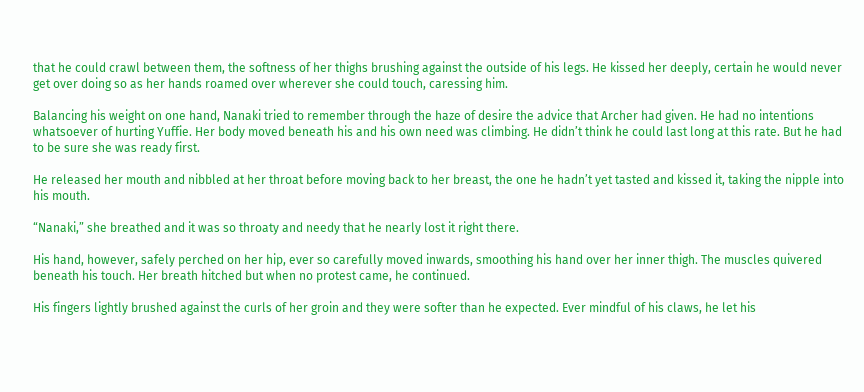that he could crawl between them, the softness of her thighs brushing against the outside of his legs. He kissed her deeply, certain he would never get over doing so as her hands roamed over wherever she could touch, caressing him.

Balancing his weight on one hand, Nanaki tried to remember through the haze of desire the advice that Archer had given. He had no intentions whatsoever of hurting Yuffie. Her body moved beneath his and his own need was climbing. He didn’t think he could last long at this rate. But he had to be sure she was ready first.

He released her mouth and nibbled at her throat before moving back to her breast, the one he hadn’t yet tasted and kissed it, taking the nipple into his mouth.

“Nanaki,” she breathed and it was so throaty and needy that he nearly lost it right there.

His hand, however, safely perched on her hip, ever so carefully moved inwards, smoothing his hand over her inner thigh. The muscles quivered beneath his touch. Her breath hitched but when no protest came, he continued.

His fingers lightly brushed against the curls of her groin and they were softer than he expected. Ever mindful of his claws, he let his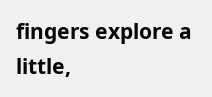fingers explore a little,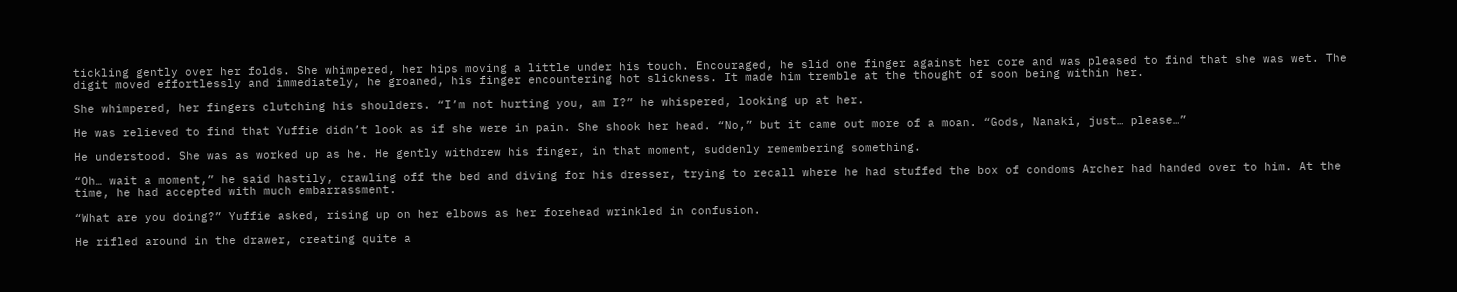tickling gently over her folds. She whimpered, her hips moving a little under his touch. Encouraged, he slid one finger against her core and was pleased to find that she was wet. The digit moved effortlessly and immediately, he groaned, his finger encountering hot slickness. It made him tremble at the thought of soon being within her.

She whimpered, her fingers clutching his shoulders. “I’m not hurting you, am I?” he whispered, looking up at her.

He was relieved to find that Yuffie didn’t look as if she were in pain. She shook her head. “No,” but it came out more of a moan. “Gods, Nanaki, just… please…”

He understood. She was as worked up as he. He gently withdrew his finger, in that moment, suddenly remembering something.

“Oh… wait a moment,” he said hastily, crawling off the bed and diving for his dresser, trying to recall where he had stuffed the box of condoms Archer had handed over to him. At the time, he had accepted with much embarrassment.

“What are you doing?” Yuffie asked, rising up on her elbows as her forehead wrinkled in confusion.

He rifled around in the drawer, creating quite a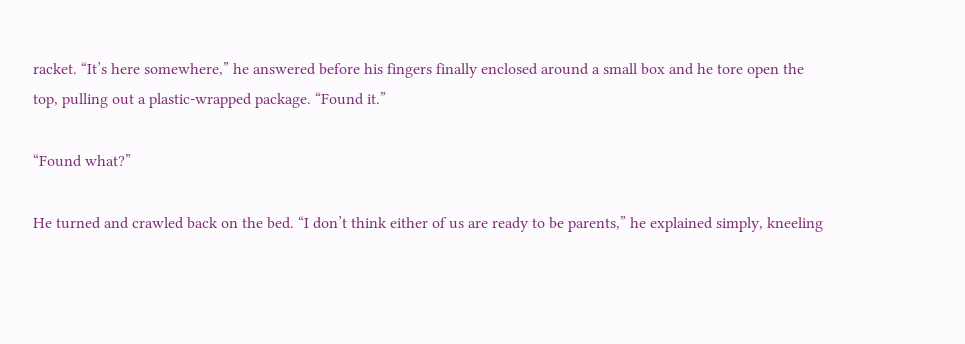racket. “It’s here somewhere,” he answered before his fingers finally enclosed around a small box and he tore open the top, pulling out a plastic-wrapped package. “Found it.”

“Found what?”

He turned and crawled back on the bed. “I don’t think either of us are ready to be parents,” he explained simply, kneeling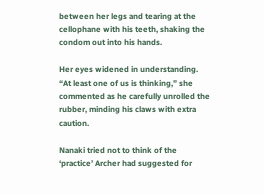between her legs and tearing at the cellophane with his teeth, shaking the condom out into his hands.

Her eyes widened in understanding. “At least one of us is thinking,” she commented as he carefully unrolled the rubber, minding his claws with extra caution.

Nanaki tried not to think of the ‘practice’ Archer had suggested for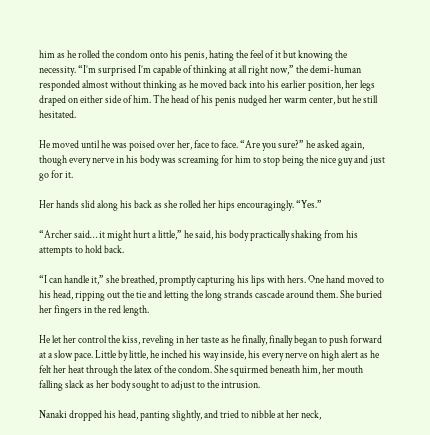him as he rolled the condom onto his penis, hating the feel of it but knowing the necessity. “I’m surprised I’m capable of thinking at all right now,” the demi-human responded almost without thinking as he moved back into his earlier position, her legs draped on either side of him. The head of his penis nudged her warm center, but he still hesitated.

He moved until he was poised over her, face to face. “Are you sure?” he asked again, though every nerve in his body was screaming for him to stop being the nice guy and just go for it.

Her hands slid along his back as she rolled her hips encouragingly. “Yes.”

“Archer said… it might hurt a little,” he said, his body practically shaking from his attempts to hold back.

“I can handle it,” she breathed, promptly capturing his lips with hers. One hand moved to his head, ripping out the tie and letting the long strands cascade around them. She buried her fingers in the red length.

He let her control the kiss, reveling in her taste as he finally, finally began to push forward at a slow pace. Little by little, he inched his way inside, his every nerve on high alert as he felt her heat through the latex of the condom. She squirmed beneath him, her mouth falling slack as her body sought to adjust to the intrusion.

Nanaki dropped his head, panting slightly, and tried to nibble at her neck,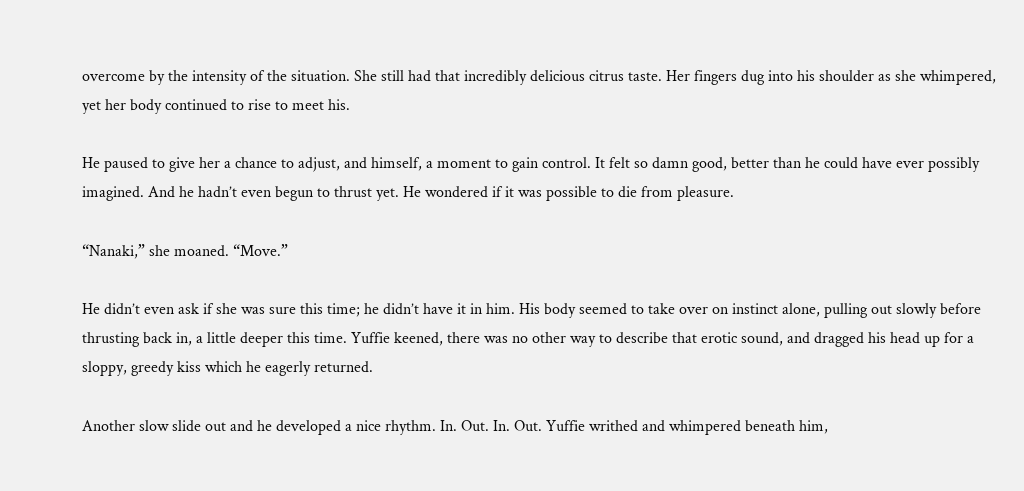overcome by the intensity of the situation. She still had that incredibly delicious citrus taste. Her fingers dug into his shoulder as she whimpered, yet her body continued to rise to meet his.

He paused to give her a chance to adjust, and himself, a moment to gain control. It felt so damn good, better than he could have ever possibly imagined. And he hadn’t even begun to thrust yet. He wondered if it was possible to die from pleasure.

“Nanaki,” she moaned. “Move.”

He didn’t even ask if she was sure this time; he didn’t have it in him. His body seemed to take over on instinct alone, pulling out slowly before thrusting back in, a little deeper this time. Yuffie keened, there was no other way to describe that erotic sound, and dragged his head up for a sloppy, greedy kiss which he eagerly returned.

Another slow slide out and he developed a nice rhythm. In. Out. In. Out. Yuffie writhed and whimpered beneath him,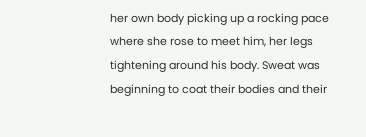her own body picking up a rocking pace where she rose to meet him, her legs tightening around his body. Sweat was beginning to coat their bodies and their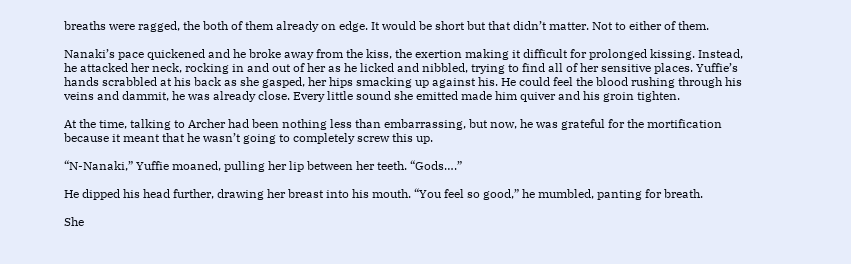breaths were ragged, the both of them already on edge. It would be short but that didn’t matter. Not to either of them.

Nanaki’s pace quickened and he broke away from the kiss, the exertion making it difficult for prolonged kissing. Instead, he attacked her neck, rocking in and out of her as he licked and nibbled, trying to find all of her sensitive places. Yuffie’s hands scrabbled at his back as she gasped, her hips smacking up against his. He could feel the blood rushing through his veins and dammit, he was already close. Every little sound she emitted made him quiver and his groin tighten.

At the time, talking to Archer had been nothing less than embarrassing, but now, he was grateful for the mortification because it meant that he wasn’t going to completely screw this up.

“N-Nanaki,” Yuffie moaned, pulling her lip between her teeth. “Gods….”

He dipped his head further, drawing her breast into his mouth. “You feel so good,” he mumbled, panting for breath.

She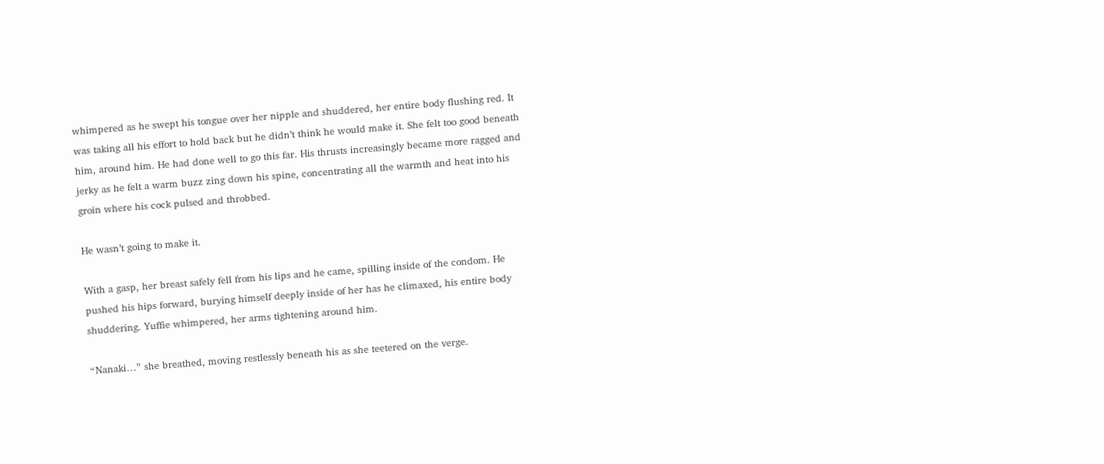whimpered as he swept his tongue over her nipple and shuddered, her entire body flushing red. It was taking all his effort to hold back but he didn’t think he would make it. She felt too good beneath him, around him. He had done well to go this far. His thrusts increasingly became more ragged and jerky as he felt a warm buzz zing down his spine, concentrating all the warmth and heat into his groin where his cock pulsed and throbbed.

He wasn’t going to make it.

With a gasp, her breast safely fell from his lips and he came, spilling inside of the condom. He pushed his hips forward, burying himself deeply inside of her has he climaxed, his entire body shuddering. Yuffie whimpered, her arms tightening around him.

“Nanaki…” she breathed, moving restlessly beneath his as she teetered on the verge.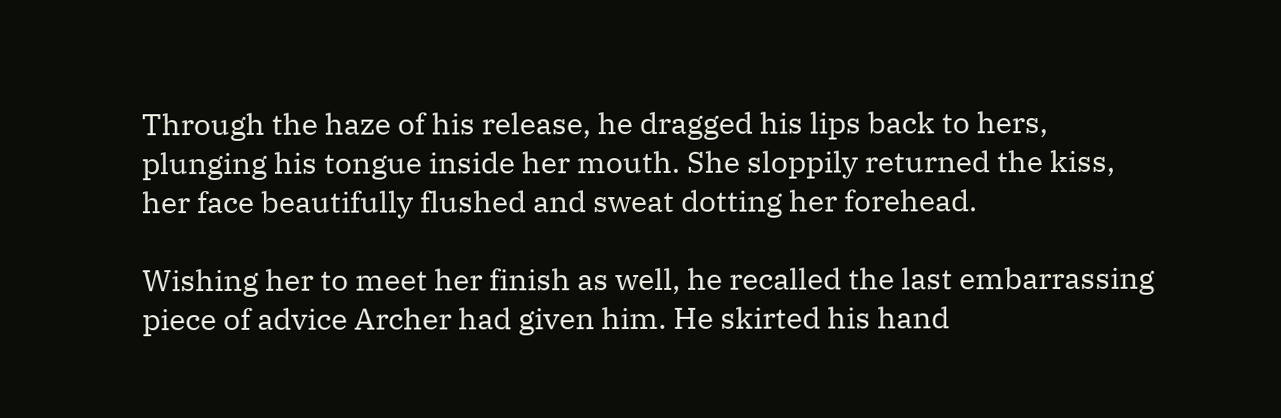Through the haze of his release, he dragged his lips back to hers, plunging his tongue inside her mouth. She sloppily returned the kiss, her face beautifully flushed and sweat dotting her forehead.

Wishing her to meet her finish as well, he recalled the last embarrassing piece of advice Archer had given him. He skirted his hand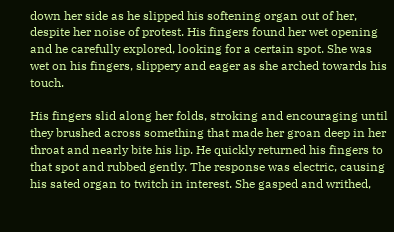down her side as he slipped his softening organ out of her, despite her noise of protest. His fingers found her wet opening and he carefully explored, looking for a certain spot. She was wet on his fingers, slippery and eager as she arched towards his touch.

His fingers slid along her folds, stroking and encouraging until they brushed across something that made her groan deep in her throat and nearly bite his lip. He quickly returned his fingers to that spot and rubbed gently. The response was electric, causing his sated organ to twitch in interest. She gasped and writhed,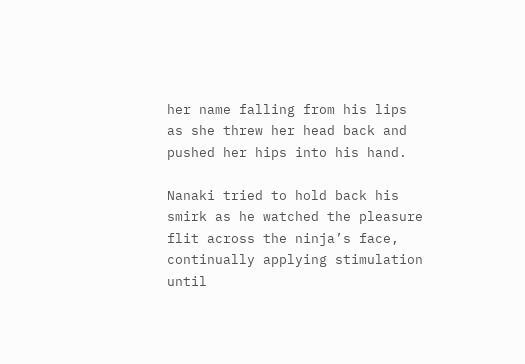her name falling from his lips as she threw her head back and pushed her hips into his hand.

Nanaki tried to hold back his smirk as he watched the pleasure flit across the ninja’s face, continually applying stimulation until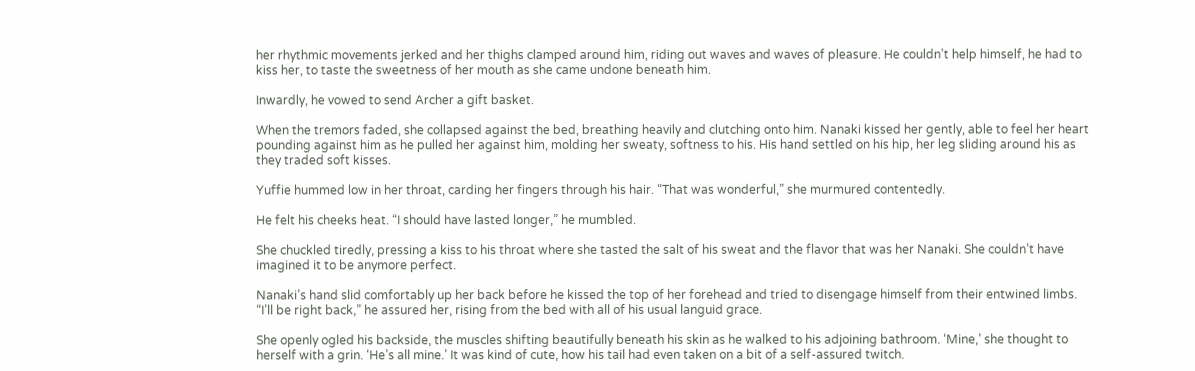her rhythmic movements jerked and her thighs clamped around him, riding out waves and waves of pleasure. He couldn’t help himself, he had to kiss her, to taste the sweetness of her mouth as she came undone beneath him.

Inwardly, he vowed to send Archer a gift basket.

When the tremors faded, she collapsed against the bed, breathing heavily and clutching onto him. Nanaki kissed her gently, able to feel her heart pounding against him as he pulled her against him, molding her sweaty, softness to his. His hand settled on his hip, her leg sliding around his as they traded soft kisses.

Yuffie hummed low in her throat, carding her fingers through his hair. “That was wonderful,” she murmured contentedly.

He felt his cheeks heat. “I should have lasted longer,” he mumbled.

She chuckled tiredly, pressing a kiss to his throat where she tasted the salt of his sweat and the flavor that was her Nanaki. She couldn’t have imagined it to be anymore perfect.

Nanaki’s hand slid comfortably up her back before he kissed the top of her forehead and tried to disengage himself from their entwined limbs. “I’ll be right back,” he assured her, rising from the bed with all of his usual languid grace.

She openly ogled his backside, the muscles shifting beautifully beneath his skin as he walked to his adjoining bathroom. ‘Mine,’ she thought to herself with a grin. ‘He’s all mine.’ It was kind of cute, how his tail had even taken on a bit of a self-assured twitch.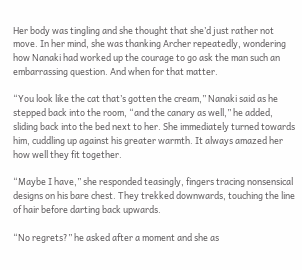Her body was tingling and she thought that she’d just rather not move. In her mind, she was thanking Archer repeatedly, wondering how Nanaki had worked up the courage to go ask the man such an embarrassing question. And when for that matter.

“You look like the cat that’s gotten the cream,” Nanaki said as he stepped back into the room, “and the canary as well,” he added, sliding back into the bed next to her. She immediately turned towards him, cuddling up against his greater warmth. It always amazed her how well they fit together.

“Maybe I have,” she responded teasingly, fingers tracing nonsensical designs on his bare chest. They trekked downwards, touching the line of hair before darting back upwards.

“No regrets?” he asked after a moment and she as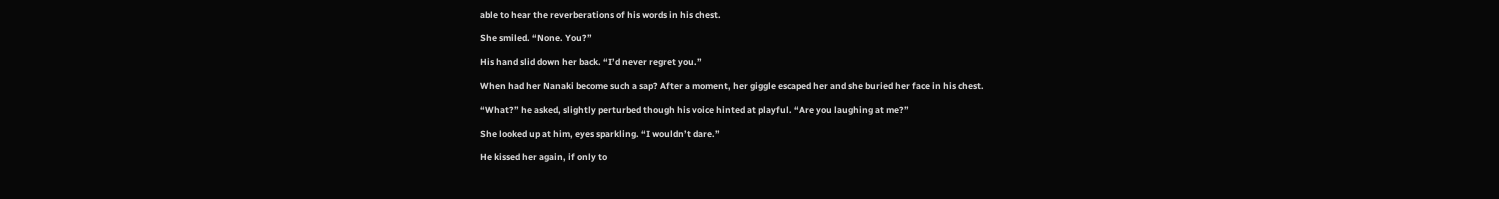able to hear the reverberations of his words in his chest.

She smiled. “None. You?”

His hand slid down her back. “I’d never regret you.”

When had her Nanaki become such a sap? After a moment, her giggle escaped her and she buried her face in his chest.

“What?” he asked, slightly perturbed though his voice hinted at playful. “Are you laughing at me?”

She looked up at him, eyes sparkling. “I wouldn’t dare.”

He kissed her again, if only to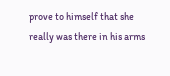prove to himself that she really was there in his arms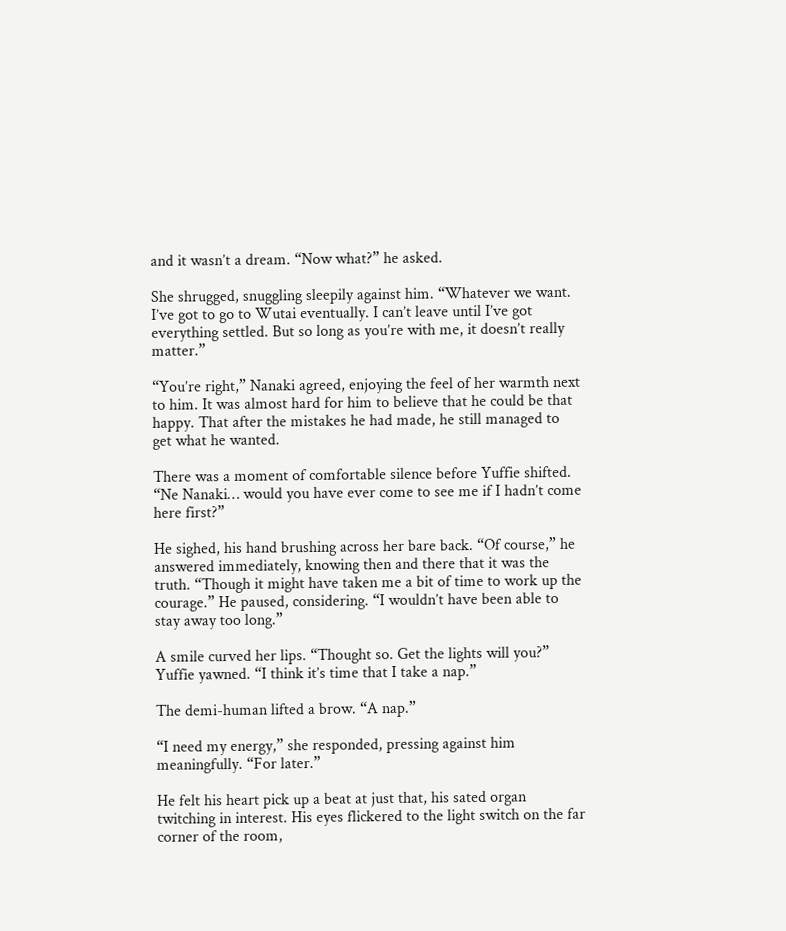and it wasn’t a dream. “Now what?” he asked.

She shrugged, snuggling sleepily against him. “Whatever we want. I’ve got to go to Wutai eventually. I can’t leave until I’ve got everything settled. But so long as you’re with me, it doesn’t really matter.”

“You’re right,” Nanaki agreed, enjoying the feel of her warmth next to him. It was almost hard for him to believe that he could be that happy. That after the mistakes he had made, he still managed to get what he wanted.

There was a moment of comfortable silence before Yuffie shifted. “Ne Nanaki… would you have ever come to see me if I hadn’t come here first?”

He sighed, his hand brushing across her bare back. “Of course,” he answered immediately, knowing then and there that it was the truth. “Though it might have taken me a bit of time to work up the courage.” He paused, considering. “I wouldn’t have been able to stay away too long.”

A smile curved her lips. “Thought so. Get the lights will you?” Yuffie yawned. “I think it’s time that I take a nap.”

The demi-human lifted a brow. “A nap.”

“I need my energy,” she responded, pressing against him meaningfully. “For later.”

He felt his heart pick up a beat at just that, his sated organ twitching in interest. His eyes flickered to the light switch on the far corner of the room,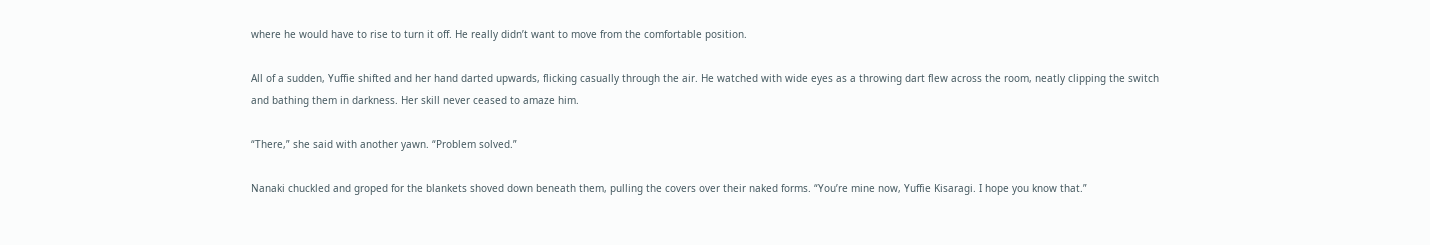where he would have to rise to turn it off. He really didn’t want to move from the comfortable position.

All of a sudden, Yuffie shifted and her hand darted upwards, flicking casually through the air. He watched with wide eyes as a throwing dart flew across the room, neatly clipping the switch and bathing them in darkness. Her skill never ceased to amaze him.

“There,” she said with another yawn. “Problem solved.”

Nanaki chuckled and groped for the blankets shoved down beneath them, pulling the covers over their naked forms. “You’re mine now, Yuffie Kisaragi. I hope you know that.”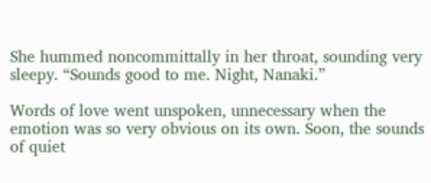She hummed noncommittally in her throat, sounding very sleepy. “Sounds good to me. Night, Nanaki.”

Words of love went unspoken, unnecessary when the emotion was so very obvious on its own. Soon, the sounds of quiet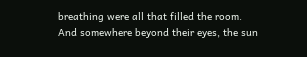breathing were all that filled the room. And somewhere beyond their eyes, the sun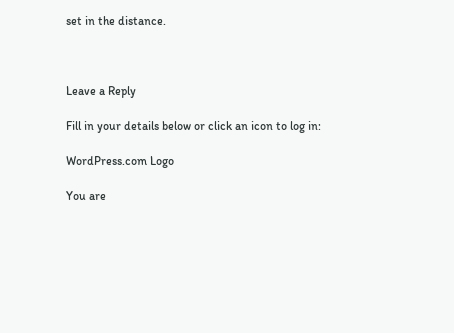set in the distance.



Leave a Reply

Fill in your details below or click an icon to log in:

WordPress.com Logo

You are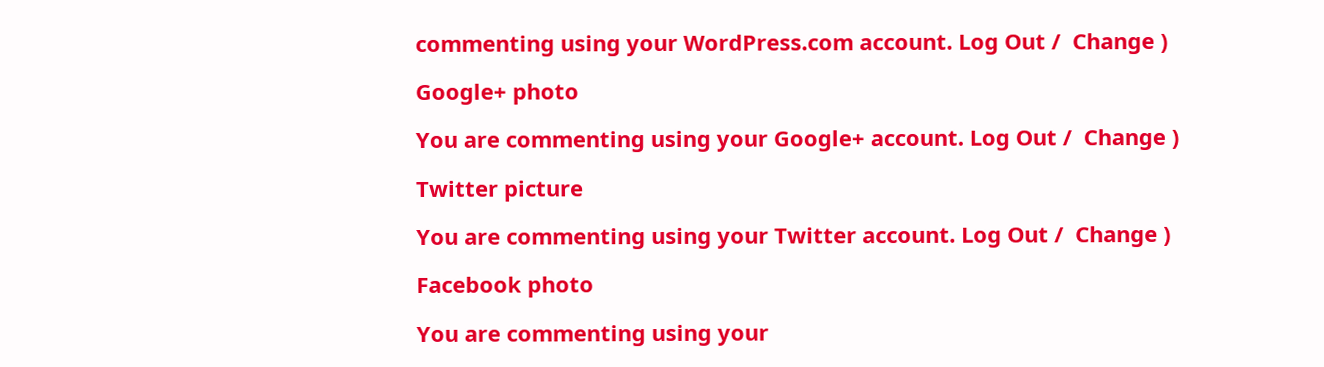commenting using your WordPress.com account. Log Out /  Change )

Google+ photo

You are commenting using your Google+ account. Log Out /  Change )

Twitter picture

You are commenting using your Twitter account. Log Out /  Change )

Facebook photo

You are commenting using your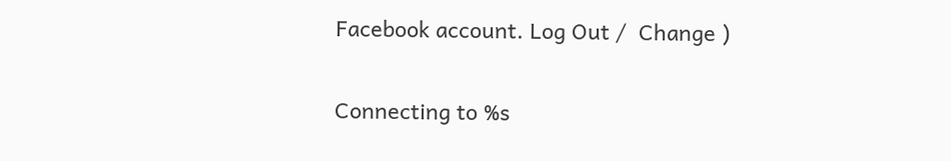Facebook account. Log Out /  Change )


Connecting to %s